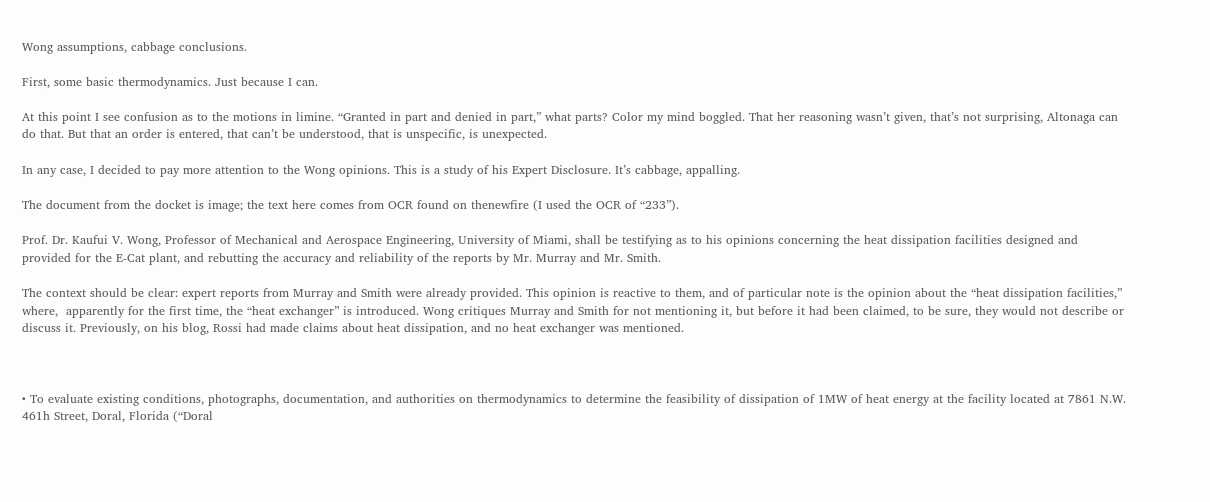Wong assumptions, cabbage conclusions.

First, some basic thermodynamics. Just because I can.

At this point I see confusion as to the motions in limine. “Granted in part and denied in part,” what parts? Color my mind boggled. That her reasoning wasn’t given, that’s not surprising, Altonaga can do that. But that an order is entered, that can’t be understood, that is unspecific, is unexpected.

In any case, I decided to pay more attention to the Wong opinions. This is a study of his Expert Disclosure. It’s cabbage, appalling.

The document from the docket is image; the text here comes from OCR found on thenewfire (I used the OCR of “233”).

Prof. Dr. Kaufui V. Wong, Professor of Mechanical and Aerospace Engineering, University of Miami, shall be testifying as to his opinions concerning the heat dissipation facilities designed and provided for the E-Cat plant, and rebutting the accuracy and reliability of the reports by Mr. Murray and Mr. Smith.

The context should be clear: expert reports from Murray and Smith were already provided. This opinion is reactive to them, and of particular note is the opinion about the “heat dissipation facilities,” where,  apparently for the first time, the “heat exchanger” is introduced. Wong critiques Murray and Smith for not mentioning it, but before it had been claimed, to be sure, they would not describe or discuss it. Previously, on his blog, Rossi had made claims about heat dissipation, and no heat exchanger was mentioned.



• To evaluate existing conditions, photographs, documentation, and authorities on thermodynamics to determine the feasibility of dissipation of 1MW of heat energy at the facility located at 7861 N.W. 461h Street, Doral, Florida (“Doral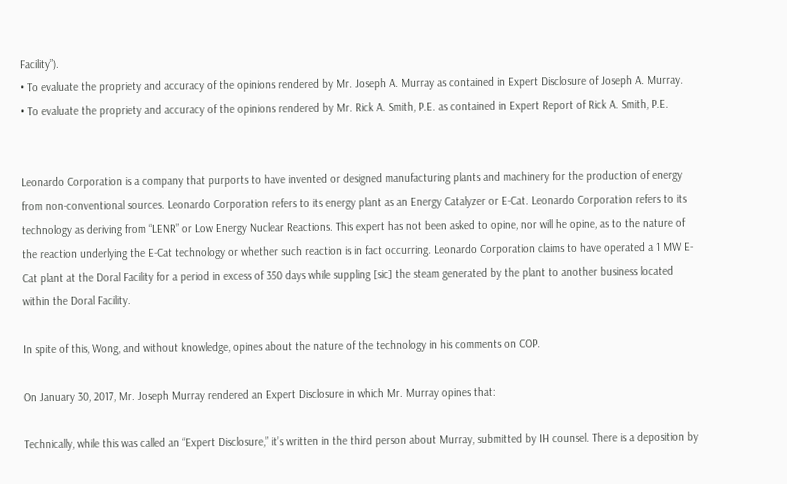Facility”).
• To evaluate the propriety and accuracy of the opinions rendered by Mr. Joseph A. Murray as contained in Expert Disclosure of Joseph A. Murray.
• To evaluate the propriety and accuracy of the opinions rendered by Mr. Rick A. Smith, P.E. as contained in Expert Report of Rick A. Smith, P.E.


Leonardo Corporation is a company that purports to have invented or designed manufacturing plants and machinery for the production of energy from non-conventional sources. Leonardo Corporation refers to its energy plant as an Energy Catalyzer or E-Cat. Leonardo Corporation refers to its technology as deriving from “LENR” or Low Energy Nuclear Reactions. This expert has not been asked to opine, nor will he opine, as to the nature of the reaction underlying the E-Cat technology or whether such reaction is in fact occurring. Leonardo Corporation claims to have operated a 1 MW E-Cat plant at the Doral Facility for a period in excess of 350 days while suppling [sic] the steam generated by the plant to another business located within the Doral Facility.

In spite of this, Wong, and without knowledge, opines about the nature of the technology in his comments on COP.

On January 30, 2017, Mr. Joseph Murray rendered an Expert Disclosure in which Mr. Murray opines that:

Technically, while this was called an “Expert Disclosure,” it’s written in the third person about Murray, submitted by IH counsel. There is a deposition by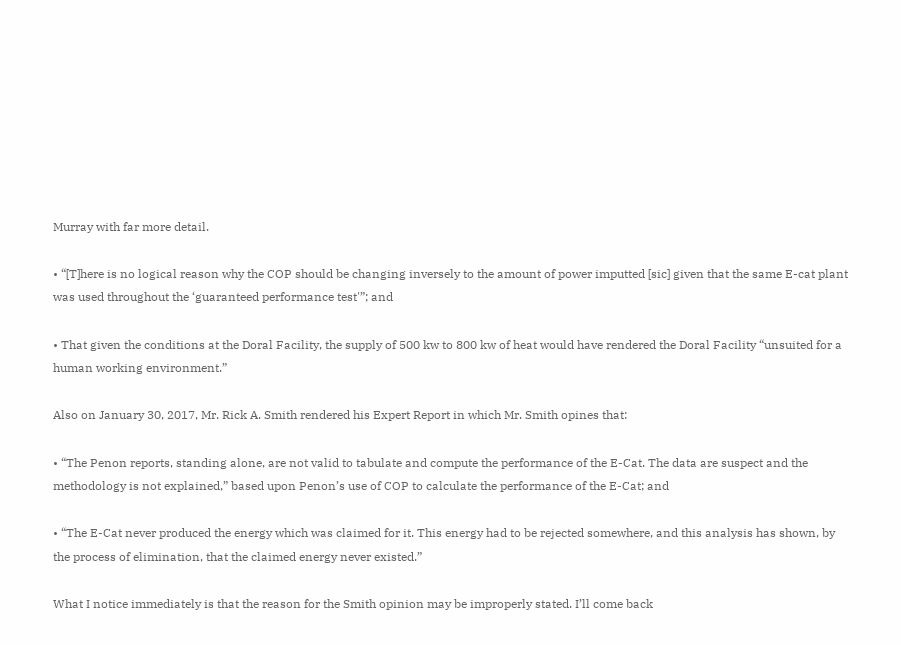Murray with far more detail.

• “[T]here is no logical reason why the COP should be changing inversely to the amount of power imputted [sic] given that the same E-cat plant was used throughout the ‘guaranteed performance test'”; and

• That given the conditions at the Doral Facility, the supply of 500 kw to 800 kw of heat would have rendered the Doral Facility “unsuited for a human working environment.”

Also on January 30, 2017, Mr. Rick A. Smith rendered his Expert Report in which Mr. Smith opines that:

• “The Penon reports, standing alone, are not valid to tabulate and compute the performance of the E-Cat. The data are suspect and the methodology is not explained,” based upon Penon’s use of COP to calculate the performance of the E-Cat; and

• “The E-Cat never produced the energy which was claimed for it. This energy had to be rejected somewhere, and this analysis has shown, by the process of elimination, that the claimed energy never existed.”

What I notice immediately is that the reason for the Smith opinion may be improperly stated. I’ll come back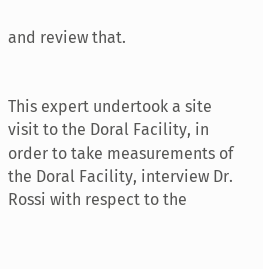and review that.


This expert undertook a site visit to the Doral Facility, in order to take measurements of the Doral Facility, interview Dr. Rossi with respect to the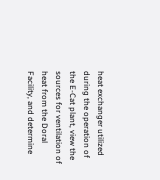heat exchanger utilized during the operation of the E-Cat plant, view the sources for ventilation of heat from the Doral Facility, and determine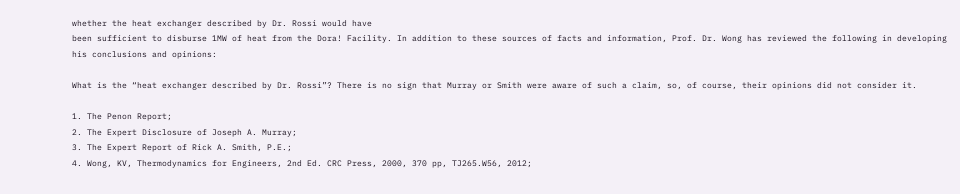whether the heat exchanger described by Dr. Rossi would have
been sufficient to disburse 1MW of heat from the Dora! Facility. In addition to these sources of facts and information, Prof. Dr. Wong has reviewed the following in developing his conclusions and opinions:

What is the “heat exchanger described by Dr. Rossi”? There is no sign that Murray or Smith were aware of such a claim, so, of course, their opinions did not consider it.

1. The Penon Report;
2. The Expert Disclosure of Joseph A. Murray;
3. The Expert Report of Rick A. Smith, P.E.;
4. Wong, KV, Thermodynamics for Engineers, 2nd Ed. CRC Press, 2000, 370 pp, TJ265.W56, 2012;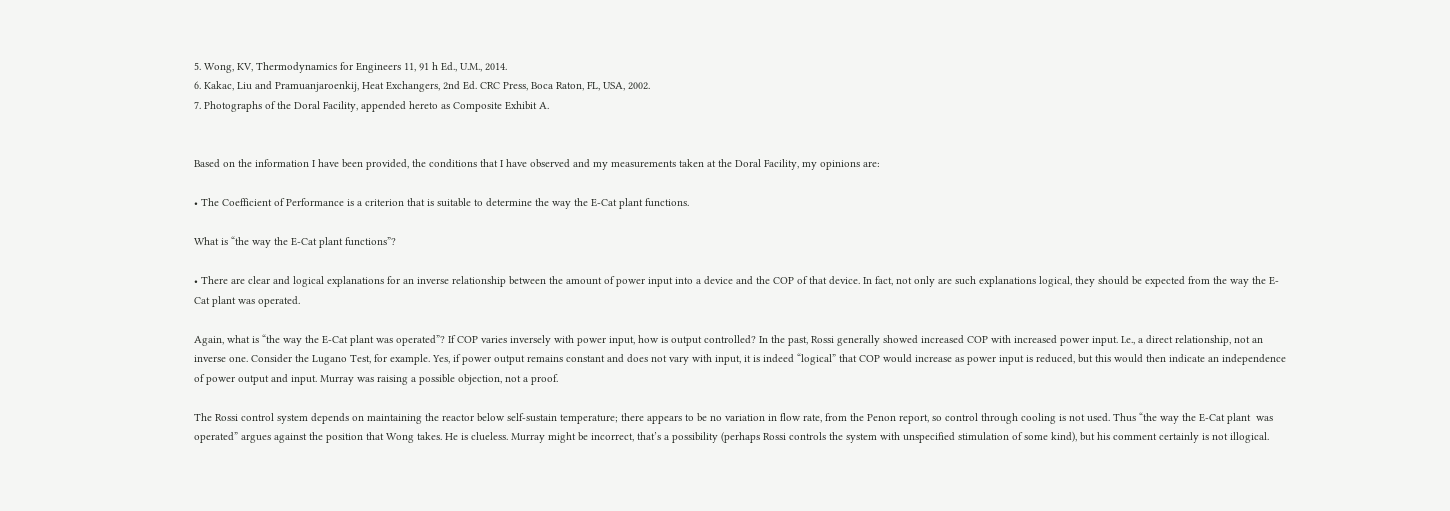5. Wong, KV, Thermodynamics for Engineers 11, 91 h Ed., U.M., 2014.
6. Kakac, Liu and Pramuanjaroenkij, Heat Exchangers, 2nd Ed. CRC Press, Boca Raton, FL, USA, 2002.
7. Photographs of the Doral Facility, appended hereto as Composite Exhibit A.


Based on the information I have been provided, the conditions that I have observed and my measurements taken at the Doral Facility, my opinions are:

• The Coefficient of Performance is a criterion that is suitable to determine the way the E-Cat plant functions.

What is “the way the E-Cat plant functions”?

• There are clear and logical explanations for an inverse relationship between the amount of power input into a device and the COP of that device. In fact, not only are such explanations logical, they should be expected from the way the E-Cat plant was operated.

Again, what is “the way the E-Cat plant was operated”? If COP varies inversely with power input, how is output controlled? In the past, Rossi generally showed increased COP with increased power input. I.e., a direct relationship, not an inverse one. Consider the Lugano Test, for example. Yes, if power output remains constant and does not vary with input, it is indeed “logical” that COP would increase as power input is reduced, but this would then indicate an independence of power output and input. Murray was raising a possible objection, not a proof.

The Rossi control system depends on maintaining the reactor below self-sustain temperature; there appears to be no variation in flow rate, from the Penon report, so control through cooling is not used. Thus “the way the E-Cat plant  was operated” argues against the position that Wong takes. He is clueless. Murray might be incorrect, that’s a possibility (perhaps Rossi controls the system with unspecified stimulation of some kind), but his comment certainly is not illogical.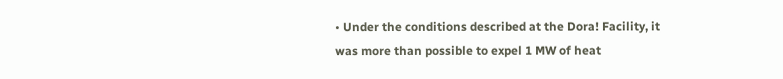• Under the conditions described at the Dora! Facility, it was more than possible to expel 1 MW of heat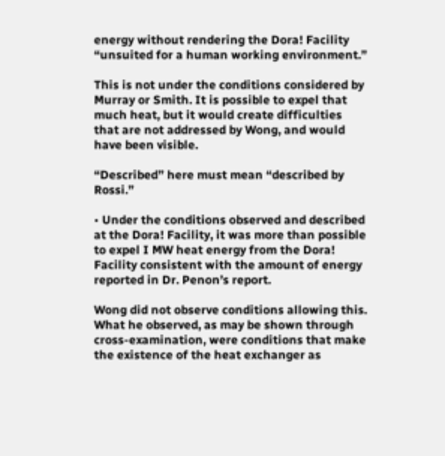energy without rendering the Dora! Facility “unsuited for a human working environment.”

This is not under the conditions considered by Murray or Smith. It is possible to expel that much heat, but it would create difficulties that are not addressed by Wong, and would have been visible.

“Described” here must mean “described by Rossi.”

• Under the conditions observed and described at the Dora! Facility, it was more than possible to expel I MW heat energy from the Dora! Facility consistent with the amount of energy reported in Dr. Penon’s report.

Wong did not observe conditions allowing this. What he observed, as may be shown through cross-examination, were conditions that make the existence of the heat exchanger as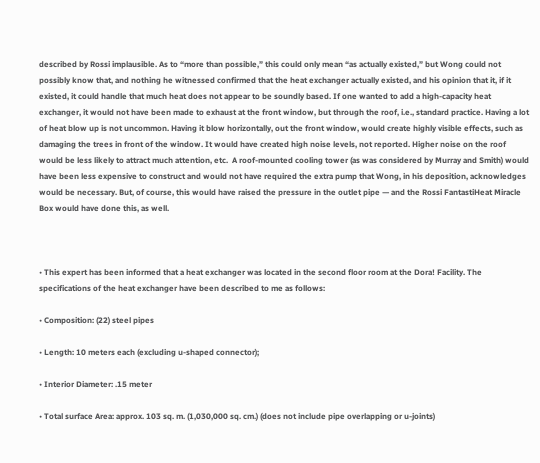described by Rossi implausible. As to “more than possible,” this could only mean “as actually existed,” but Wong could not possibly know that, and nothing he witnessed confirmed that the heat exchanger actually existed, and his opinion that it, if it existed, it could handle that much heat does not appear to be soundly based. If one wanted to add a high-capacity heat exchanger, it would not have been made to exhaust at the front window, but through the roof, i.e., standard practice. Having a lot of heat blow up is not uncommon. Having it blow horizontally, out the front window, would create highly visible effects, such as damaging the trees in front of the window. It would have created high noise levels, not reported. Higher noise on the roof would be less likely to attract much attention, etc.  A roof-mounted cooling tower (as was considered by Murray and Smith) would have been less expensive to construct and would not have required the extra pump that Wong, in his deposition, acknowledges would be necessary. But, of course, this would have raised the pressure in the outlet pipe — and the Rossi FantastiHeat Miracle Box would have done this, as well.



• This expert has been informed that a heat exchanger was located in the second floor room at the Dora! Facility. The specifications of the heat exchanger have been described to me as follows:

• Composition: (22) steel pipes

• Length: 10 meters each (excluding u-shaped connector);

• Interior Diameter: .15 meter

• Total surface Area: approx. 103 sq. m. (1,030,000 sq. cm.) (does not include pipe overlapping or u-joints)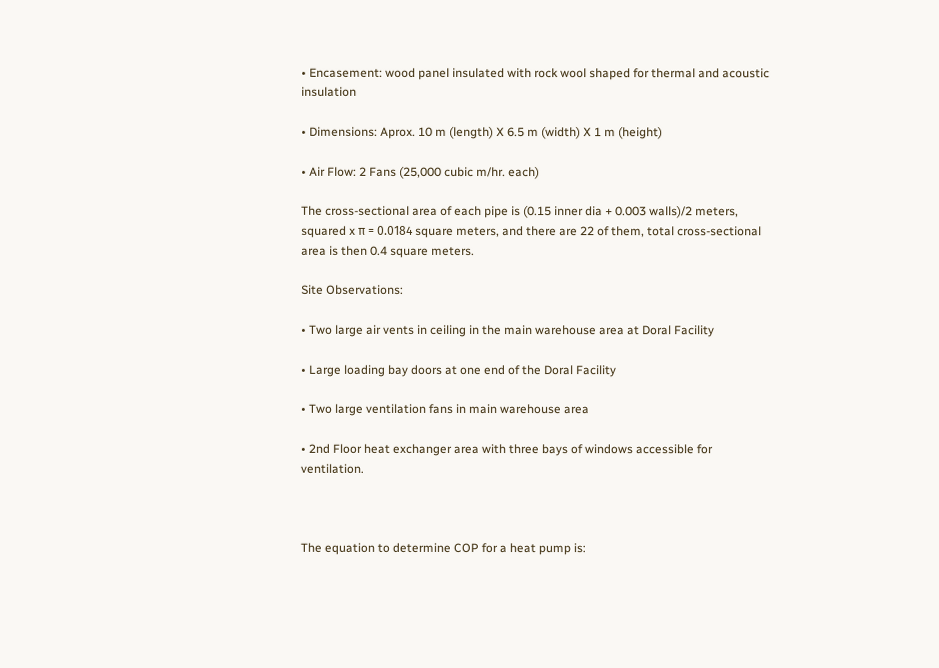• Encasement: wood panel insulated with rock wool shaped for thermal and acoustic insulation

• Dimensions: Aprox. 10 m (length) X 6.5 m (width) X 1 m (height)

• Air Flow: 2 Fans (25,000 cubic m/hr. each)

The cross-sectional area of each pipe is (0.15 inner dia + 0.003 walls)/2 meters, squared x π = 0.0184 square meters, and there are 22 of them, total cross-sectional area is then 0.4 square meters.

Site Observations:

• Two large air vents in ceiling in the main warehouse area at Doral Facility

• Large loading bay doors at one end of the Doral Facility

• Two large ventilation fans in main warehouse area

• 2nd Floor heat exchanger area with three bays of windows accessible for ventilation.



The equation to determine COP for a heat pump is: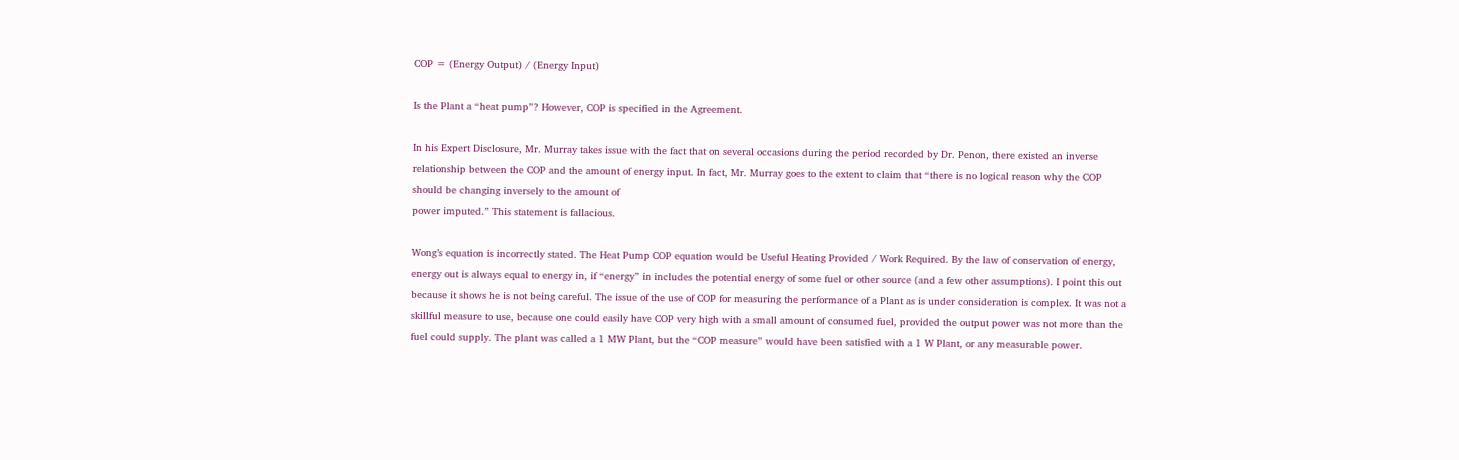COP = (Energy Output) / (Energy Input)

Is the Plant a “heat pump”? However, COP is specified in the Agreement.

In his Expert Disclosure, Mr. Murray takes issue with the fact that on several occasions during the period recorded by Dr. Penon, there existed an inverse relationship between the COP and the amount of energy input. In fact, Mr. Murray goes to the extent to claim that “there is no logical reason why the COP should be changing inversely to the amount of
power imputed.” This statement is fallacious.

Wong’s equation is incorrectly stated. The Heat Pump COP equation would be Useful Heating Provided / Work Required. By the law of conservation of energy, energy out is always equal to energy in, if “energy” in includes the potential energy of some fuel or other source (and a few other assumptions). I point this out because it shows he is not being careful. The issue of the use of COP for measuring the performance of a Plant as is under consideration is complex. It was not a skillful measure to use, because one could easily have COP very high with a small amount of consumed fuel, provided the output power was not more than the fuel could supply. The plant was called a 1 MW Plant, but the “COP measure” would have been satisfied with a 1 W Plant, or any measurable power.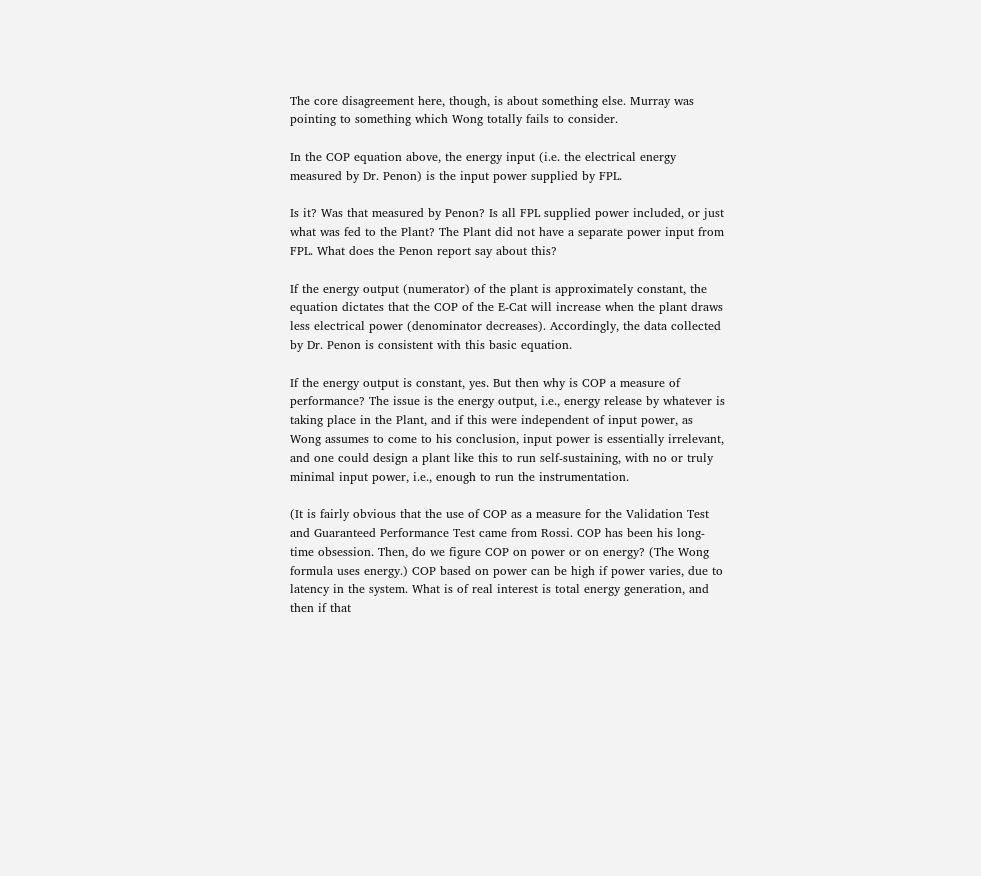The core disagreement here, though, is about something else. Murray was pointing to something which Wong totally fails to consider.

In the COP equation above, the energy input (i.e. the electrical energy measured by Dr. Penon) is the input power supplied by FPL.

Is it? Was that measured by Penon? Is all FPL supplied power included, or just what was fed to the Plant? The Plant did not have a separate power input from FPL. What does the Penon report say about this?

If the energy output (numerator) of the plant is approximately constant, the equation dictates that the COP of the E-Cat will increase when the plant draws less electrical power (denominator decreases). Accordingly, the data collected by Dr. Penon is consistent with this basic equation.

If the energy output is constant, yes. But then why is COP a measure of performance? The issue is the energy output, i.e., energy release by whatever is taking place in the Plant, and if this were independent of input power, as Wong assumes to come to his conclusion, input power is essentially irrelevant, and one could design a plant like this to run self-sustaining, with no or truly minimal input power, i.e., enough to run the instrumentation.

(It is fairly obvious that the use of COP as a measure for the Validation Test and Guaranteed Performance Test came from Rossi. COP has been his long-time obsession. Then, do we figure COP on power or on energy? (The Wong formula uses energy.) COP based on power can be high if power varies, due to latency in the system. What is of real interest is total energy generation, and then if that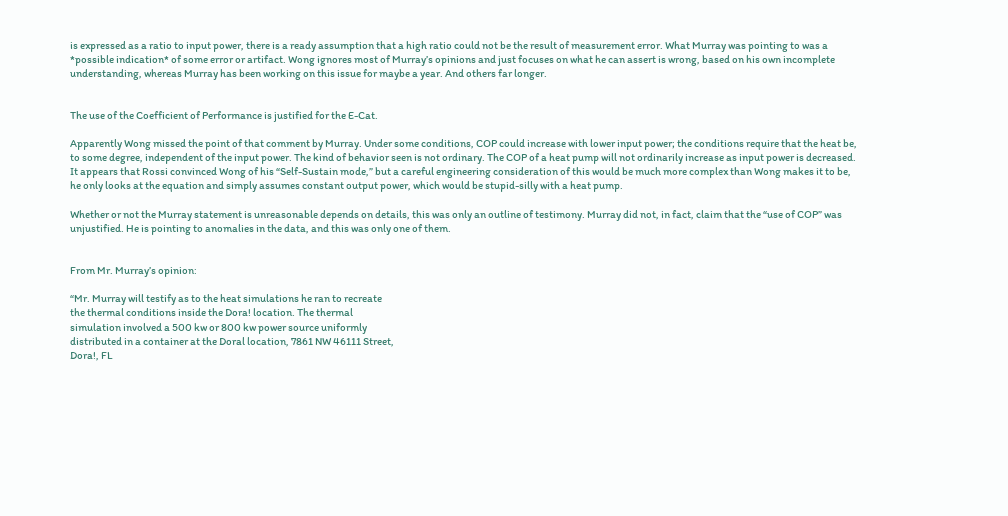is expressed as a ratio to input power, there is a ready assumption that a high ratio could not be the result of measurement error. What Murray was pointing to was a *possible indication* of some error or artifact. Wong ignores most of Murray’s opinions and just focuses on what he can assert is wrong, based on his own incomplete understanding, whereas Murray has been working on this issue for maybe a year. And others far longer.


The use of the Coefficient of Performance is justified for the E-Cat.

Apparently Wong missed the point of that comment by Murray. Under some conditions, COP could increase with lower input power; the conditions require that the heat be, to some degree, independent of the input power. The kind of behavior seen is not ordinary. The COP of a heat pump will not ordinarily increase as input power is decreased. It appears that Rossi convinced Wong of his “Self-Sustain mode,” but a careful engineering consideration of this would be much more complex than Wong makes it to be, he only looks at the equation and simply assumes constant output power, which would be stupid-silly with a heat pump.

Whether or not the Murray statement is unreasonable depends on details, this was only an outline of testimony. Murray did not, in fact, claim that the “use of COP” was unjustified. He is pointing to anomalies in the data, and this was only one of them.


From Mr. Murray’s opinion:

“Mr. Murray will testify as to the heat simulations he ran to recreate
the thermal conditions inside the Dora! location. The thermal
simulation involved a 500 kw or 800 kw power source uniformly
distributed in a container at the Doral location, 7861 NW 46111 Street,
Dora!, FL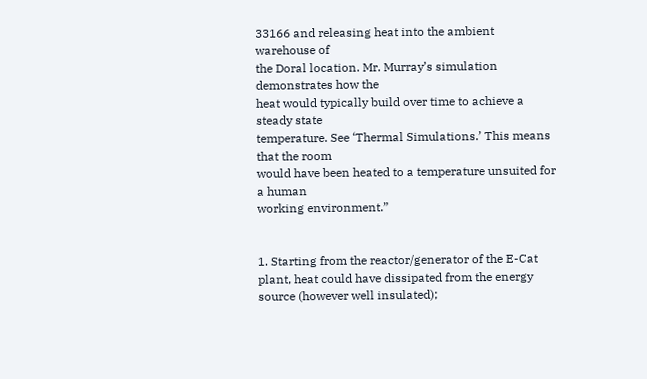33166 and releasing heat into the ambient warehouse of
the Doral location. Mr. Murray’s simulation demonstrates how the
heat would typically build over time to achieve a steady state
temperature. See ‘Thermal Simulations.’ This means that the room
would have been heated to a temperature unsuited for a human
working environment.”


1. Starting from the reactor/generator of the E-Cat plant, heat could have dissipated from the energy source (however well insulated);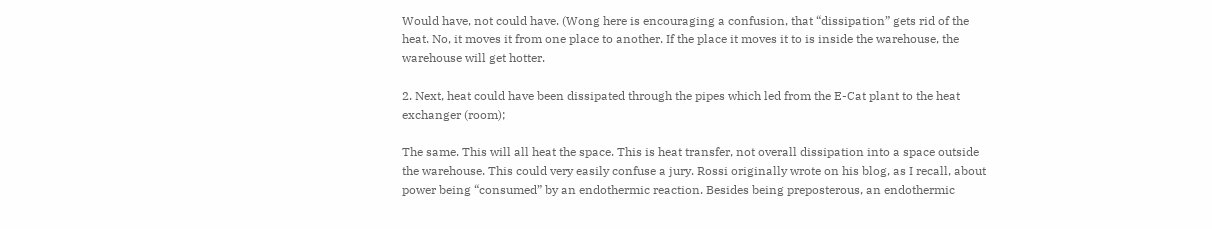Would have, not could have. (Wong here is encouraging a confusion, that “dissipation” gets rid of the heat. No, it moves it from one place to another. If the place it moves it to is inside the warehouse, the warehouse will get hotter.

2. Next, heat could have been dissipated through the pipes which led from the E-Cat plant to the heat exchanger (room);

The same. This will all heat the space. This is heat transfer, not overall dissipation into a space outside the warehouse. This could very easily confuse a jury. Rossi originally wrote on his blog, as I recall, about power being “consumed” by an endothermic reaction. Besides being preposterous, an endothermic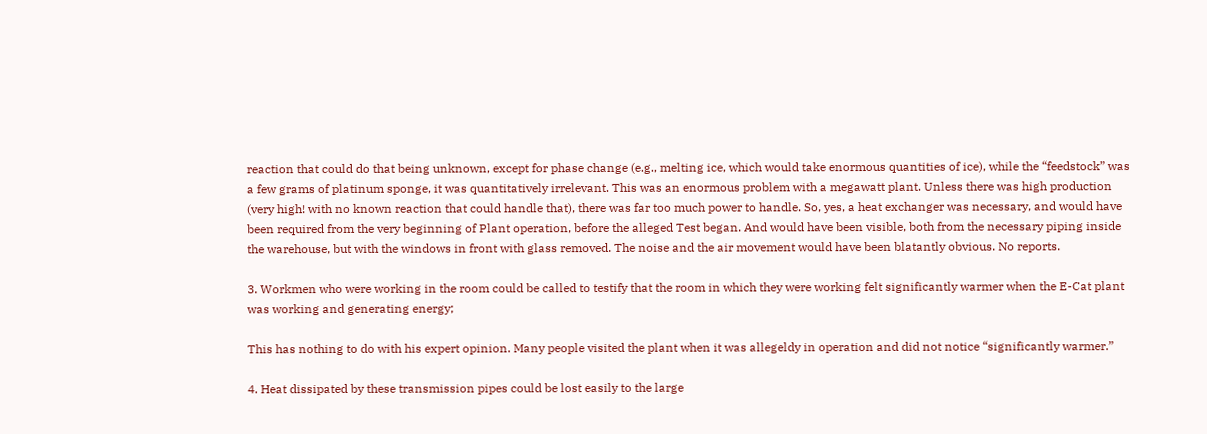reaction that could do that being unknown, except for phase change (e.g., melting ice, which would take enormous quantities of ice), while the “feedstock” was a few grams of platinum sponge, it was quantitatively irrelevant. This was an enormous problem with a megawatt plant. Unless there was high production (very high! with no known reaction that could handle that), there was far too much power to handle. So, yes, a heat exchanger was necessary, and would have been required from the very beginning of Plant operation, before the alleged Test began. And would have been visible, both from the necessary piping inside the warehouse, but with the windows in front with glass removed. The noise and the air movement would have been blatantly obvious. No reports.

3. Workmen who were working in the room could be called to testify that the room in which they were working felt significantly warmer when the E-Cat plant was working and generating energy;

This has nothing to do with his expert opinion. Many people visited the plant when it was allegeldy in operation and did not notice “significantly warmer.”

4. Heat dissipated by these transmission pipes could be lost easily to the large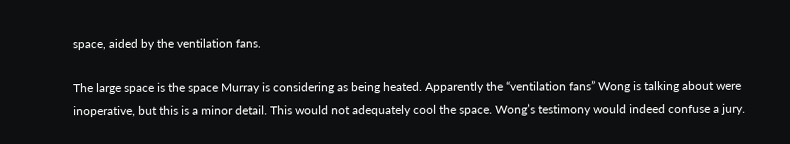space, aided by the ventilation fans.

The large space is the space Murray is considering as being heated. Apparently the “ventilation fans” Wong is talking about were inoperative, but this is a minor detail. This would not adequately cool the space. Wong’s testimony would indeed confuse a jury.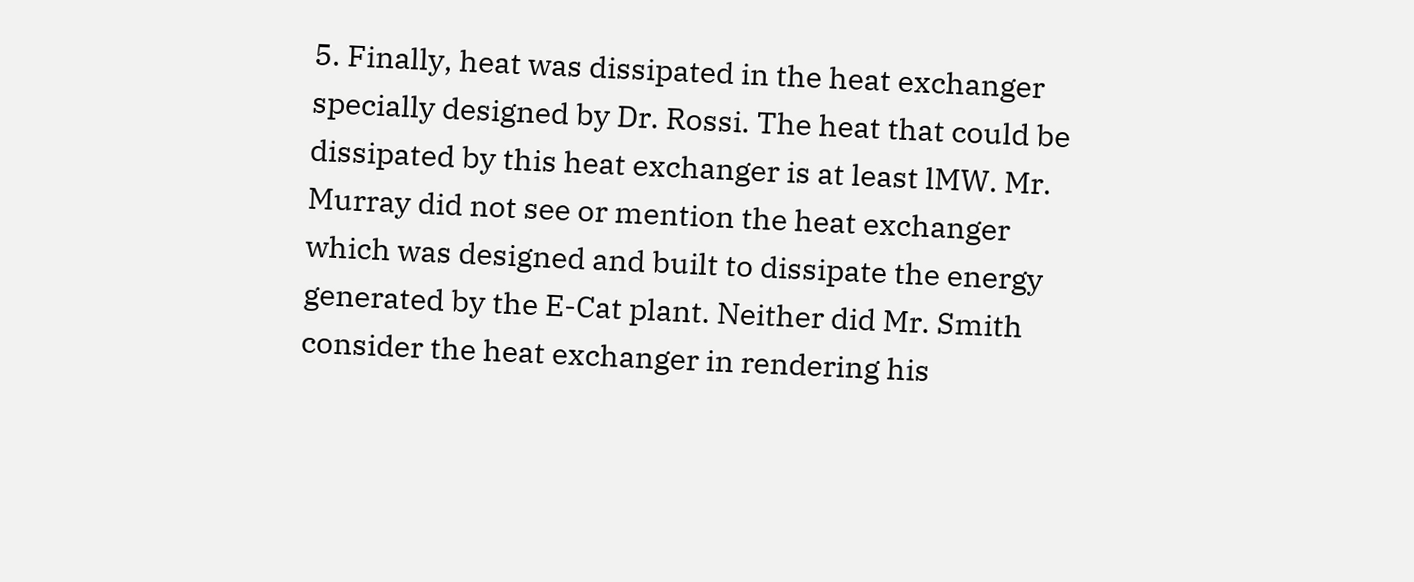5. Finally, heat was dissipated in the heat exchanger specially designed by Dr. Rossi. The heat that could be dissipated by this heat exchanger is at least lMW. Mr. Murray did not see or mention the heat exchanger which was designed and built to dissipate the energy generated by the E-Cat plant. Neither did Mr. Smith consider the heat exchanger in rendering his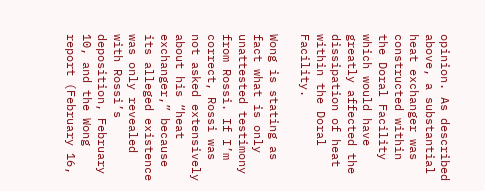opinion. As described above, a substantial heat exchanger was constructed within the Doral Facility which would have greatly affected the
dissipation of heat within the Doral Facility.

Wong is stating as fact what is only unattested testimony from Rossi. If I’m correct, Rossi was not asked extensively about his “heat exchanger,” because its alleged existence was only revealed with Rossi’s deposition, February 10, and the Wong report (February 16,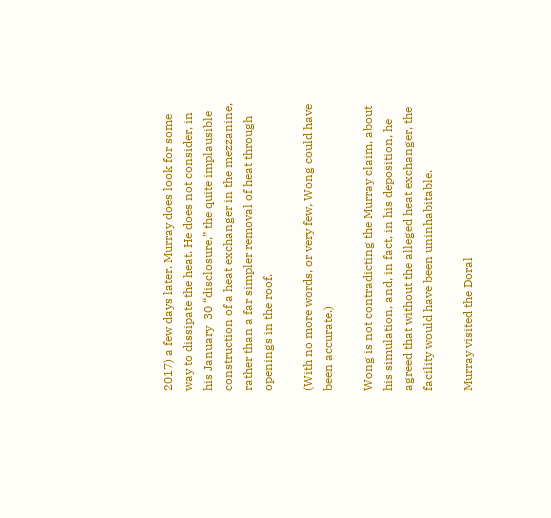2017) a few days later. Murray does look for some way to dissipate the heat. He does not consider, in his January  30 “disclosure,” the quite implausible construction of a heat exchanger in the mezzanine, rather than a far simpler removal of heat through openings in the roof.

(With no more words, or very few, Wong could have been accurate.)

Wong is not contradicting the Murray claim, about his simulation, and, in fact, in his deposition, he agreed that without the alleged heat exchanger, the facility would have been uninhabitable.

Murray visited the Doral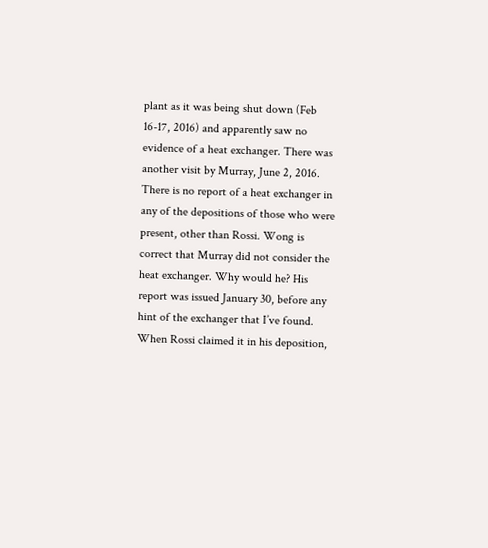plant as it was being shut down (Feb 16-17, 2016) and apparently saw no evidence of a heat exchanger. There was another visit by Murray, June 2, 2016. There is no report of a heat exchanger in any of the depositions of those who were present, other than Rossi. Wong is correct that Murray did not consider the heat exchanger. Why would he? His report was issued January 30, before any hint of the exchanger that I’ve found. When Rossi claimed it in his deposition,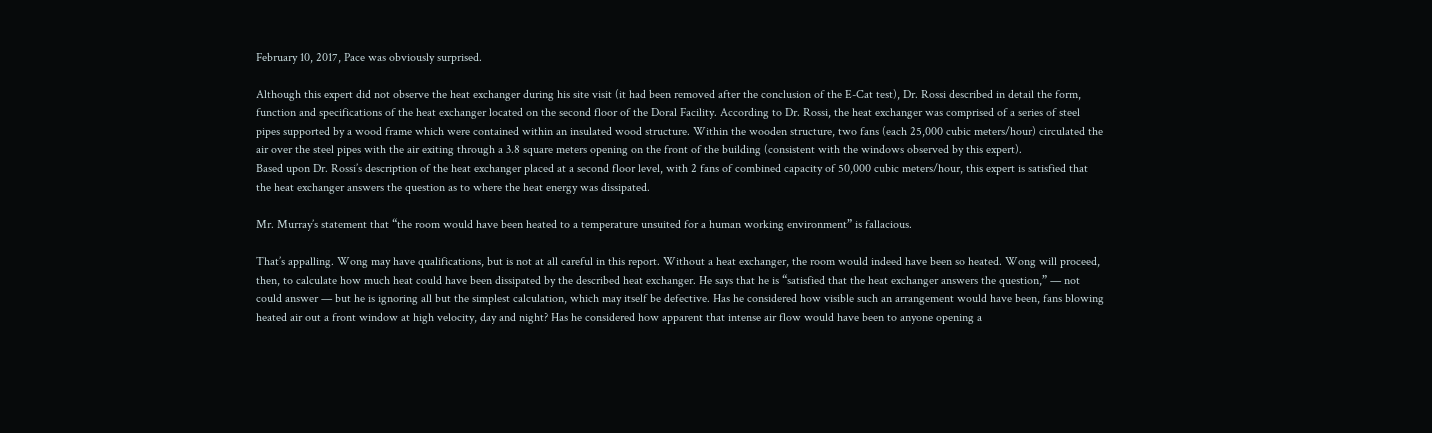February 10, 2017, Pace was obviously surprised.

Although this expert did not observe the heat exchanger during his site visit (it had been removed after the conclusion of the E-Cat test), Dr. Rossi described in detail the form, function and specifications of the heat exchanger located on the second floor of the Doral Facility. According to Dr. Rossi, the heat exchanger was comprised of a series of steel
pipes supported by a wood frame which were contained within an insulated wood structure. Within the wooden structure, two fans (each 25,000 cubic meters/hour) circulated the air over the steel pipes with the air exiting through a 3.8 square meters opening on the front of the building (consistent with the windows observed by this expert).
Based upon Dr. Rossi’s description of the heat exchanger placed at a second floor level, with 2 fans of combined capacity of 50,000 cubic meters/hour, this expert is satisfied that the heat exchanger answers the question as to where the heat energy was dissipated.

Mr. Murray’s statement that “the room would have been heated to a temperature unsuited for a human working environment” is fallacious.

That’s appalling. Wong may have qualifications, but is not at all careful in this report. Without a heat exchanger, the room would indeed have been so heated. Wong will proceed, then, to calculate how much heat could have been dissipated by the described heat exchanger. He says that he is “satisfied that the heat exchanger answers the question,” — not could answer — but he is ignoring all but the simplest calculation, which may itself be defective. Has he considered how visible such an arrangement would have been, fans blowing heated air out a front window at high velocity, day and night? Has he considered how apparent that intense air flow would have been to anyone opening a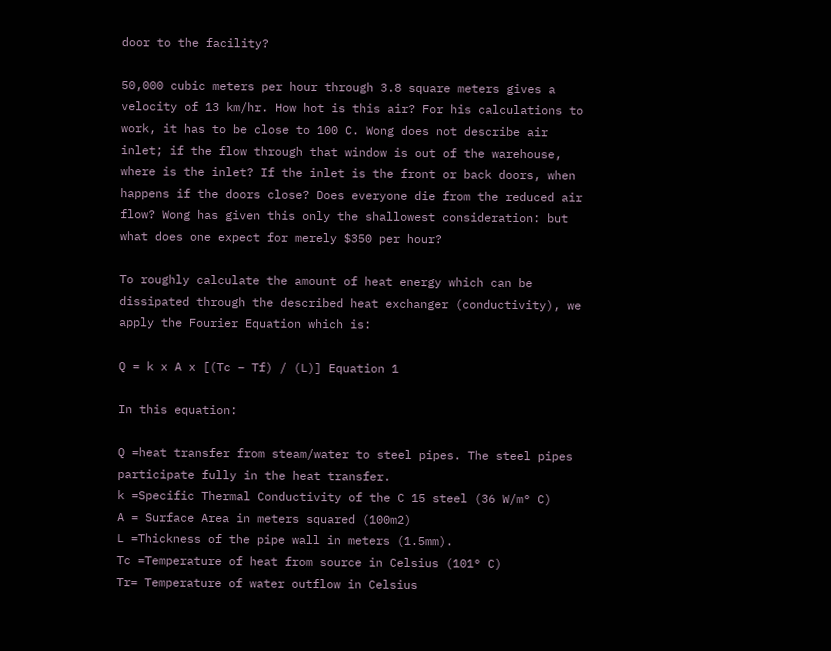door to the facility?

50,000 cubic meters per hour through 3.8 square meters gives a velocity of 13 km/hr. How hot is this air? For his calculations to work, it has to be close to 100 C. Wong does not describe air inlet; if the flow through that window is out of the warehouse, where is the inlet? If the inlet is the front or back doors, when happens if the doors close? Does everyone die from the reduced air flow? Wong has given this only the shallowest consideration: but what does one expect for merely $350 per hour?

To roughly calculate the amount of heat energy which can be dissipated through the described heat exchanger (conductivity), we apply the Fourier Equation which is:

Q = k x A x [(Tc – Tf) / (L)] Equation 1

In this equation:

Q =heat transfer from steam/water to steel pipes. The steel pipes participate fully in the heat transfer.
k =Specific Thermal Conductivity of the C 15 steel (36 W/m° C)
A = Surface Area in meters squared (100m2)
L =Thickness of the pipe wall in meters (1.5mm).
Tc =Temperature of heat from source in Celsius (101° C)
Tr= Temperature of water outflow in Celsius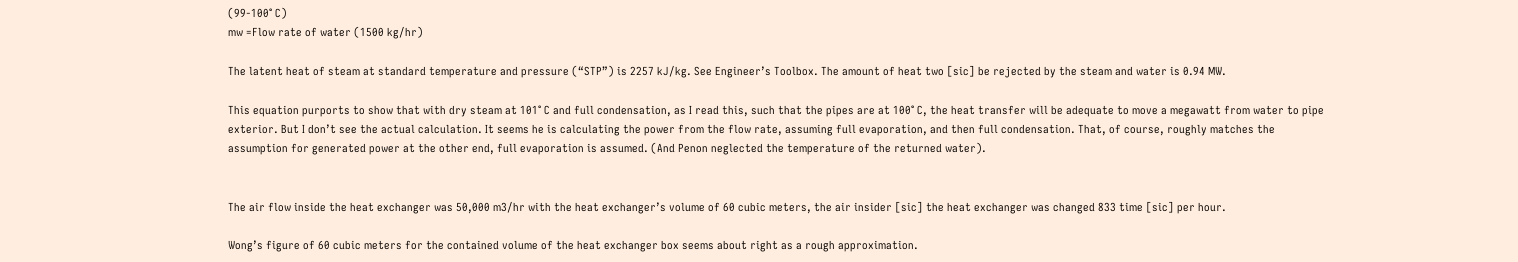(99-100° C)
mw =Flow rate of water (1500 kg/hr)

The latent heat of steam at standard temperature and pressure (“STP”) is 2257 kJ/kg. See Engineer’s Toolbox. The amount of heat two [sic] be rejected by the steam and water is 0.94 MW.

This equation purports to show that with dry steam at 101° C and full condensation, as I read this, such that the pipes are at 100° C, the heat transfer will be adequate to move a megawatt from water to pipe exterior. But I don’t see the actual calculation. It seems he is calculating the power from the flow rate, assuming full evaporation, and then full condensation. That, of course, roughly matches the assumption for generated power at the other end, full evaporation is assumed. (And Penon neglected the temperature of the returned water).


The air flow inside the heat exchanger was 50,000 m3/hr with the heat exchanger’s volume of 60 cubic meters, the air insider [sic] the heat exchanger was changed 833 time [sic] per hour.

Wong’s figure of 60 cubic meters for the contained volume of the heat exchanger box seems about right as a rough approximation.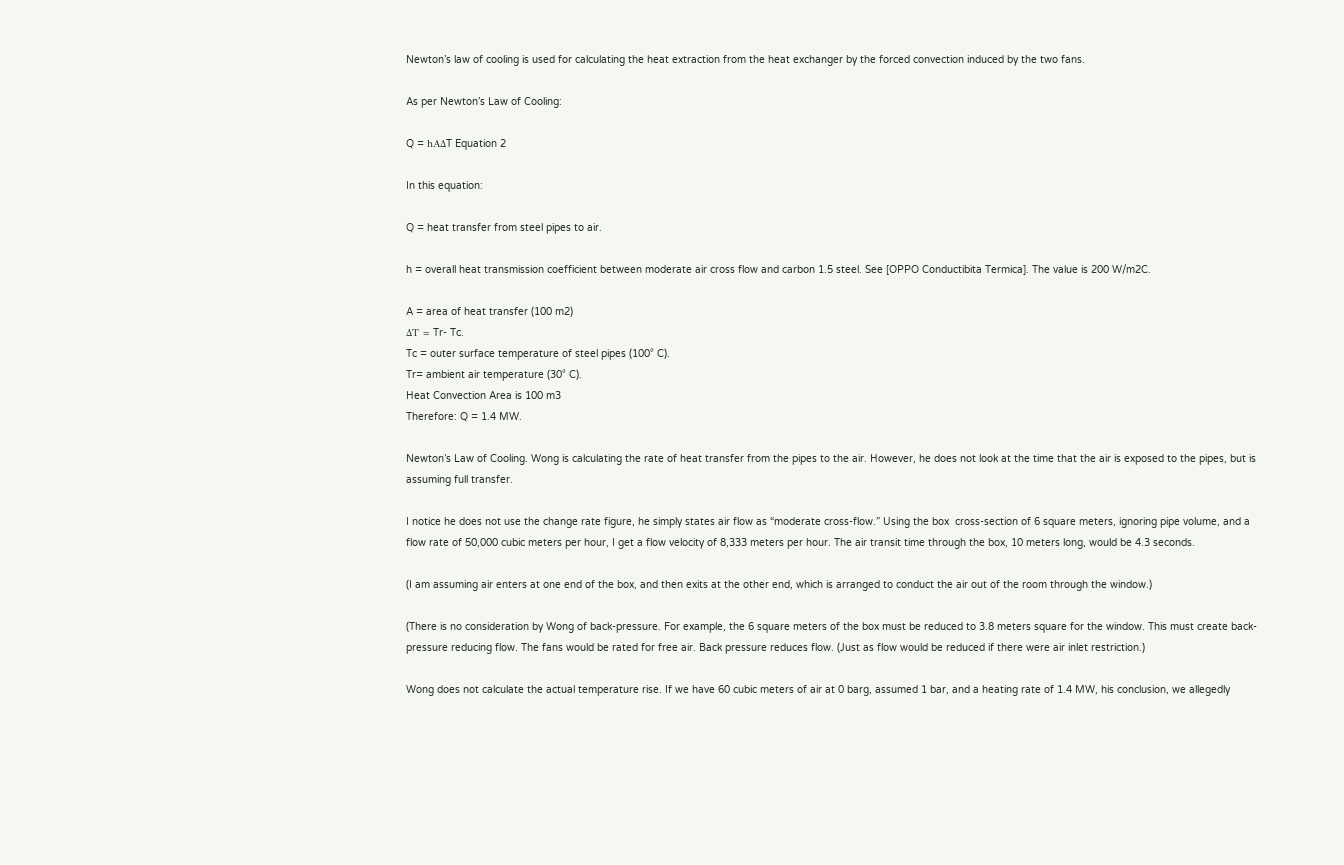Newton’s law of cooling is used for calculating the heat extraction from the heat exchanger by the forced convection induced by the two fans.

As per Newton’s Law of Cooling:

Q = hAΔT Equation 2

In this equation:

Q = heat transfer from steel pipes to air.

h = overall heat transmission coefficient between moderate air cross flow and carbon 1.5 steel. See [OPPO Conductibita Termica]. The value is 200 W/m2C.

A = area of heat transfer (100 m2)
ΔT = Tr- Tc.
Tc = outer surface temperature of steel pipes (100° C).
Tr= ambient air temperature (30° C).
Heat Convection Area is 100 m3
Therefore: Q = 1.4 MW.

Newton’s Law of Cooling. Wong is calculating the rate of heat transfer from the pipes to the air. However, he does not look at the time that the air is exposed to the pipes, but is assuming full transfer.

I notice he does not use the change rate figure, he simply states air flow as “moderate cross-flow.” Using the box  cross-section of 6 square meters, ignoring pipe volume, and a flow rate of 50,000 cubic meters per hour, I get a flow velocity of 8,333 meters per hour. The air transit time through the box, 10 meters long, would be 4.3 seconds.

(I am assuming air enters at one end of the box, and then exits at the other end, which is arranged to conduct the air out of the room through the window.)

(There is no consideration by Wong of back-pressure. For example, the 6 square meters of the box must be reduced to 3.8 meters square for the window. This must create back-pressure reducing flow. The fans would be rated for free air. Back pressure reduces flow. (Just as flow would be reduced if there were air inlet restriction.)

Wong does not calculate the actual temperature rise. If we have 60 cubic meters of air at 0 barg, assumed 1 bar, and a heating rate of 1.4 MW, his conclusion, we allegedly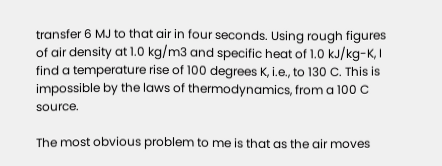transfer 6 MJ to that air in four seconds. Using rough figures of air density at 1.0 kg/m3 and specific heat of 1.0 kJ/kg-K, I find a temperature rise of 100 degrees K, i.e., to 130 C. This is impossible by the laws of thermodynamics, from a 100 C source.

The most obvious problem to me is that as the air moves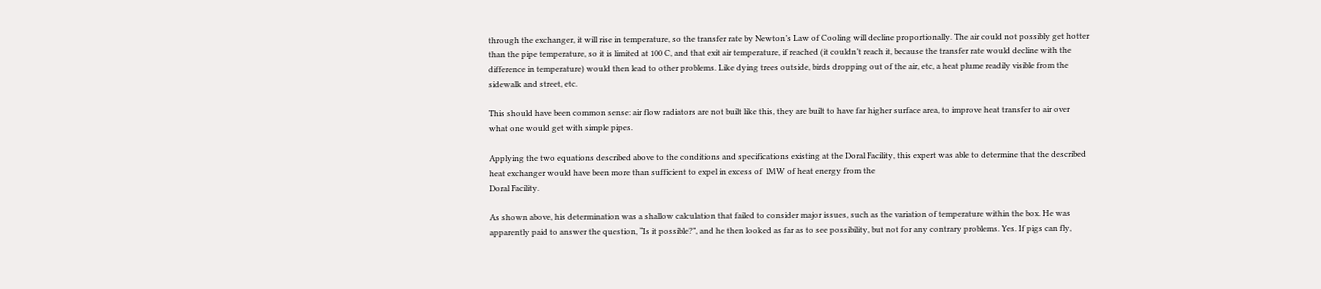through the exchanger, it will rise in temperature, so the transfer rate by Newton’s Law of Cooling will decline proportionally. The air could not possibly get hotter than the pipe temperature, so it is limited at 100 C, and that exit air temperature, if reached (it couldn’t reach it, because the transfer rate would decline with the difference in temperature) would then lead to other problems. Like dying trees outside, birds dropping out of the air, etc, a heat plume readily visible from the sidewalk and street, etc.

This should have been common sense: air flow radiators are not built like this, they are built to have far higher surface area, to improve heat transfer to air over what one would get with simple pipes.

Applying the two equations described above to the conditions and specifications existing at the Doral Facility, this expert was able to determine that the described heat exchanger would have been more than sufficient to expel in excess of  lMW of heat energy from the
Doral Facility.

As shown above, his determination was a shallow calculation that failed to consider major issues, such as the variation of temperature within the box. He was apparently paid to answer the question, “Is it possible?”, and he then looked as far as to see possibility, but not for any contrary problems. Yes. If pigs can fly,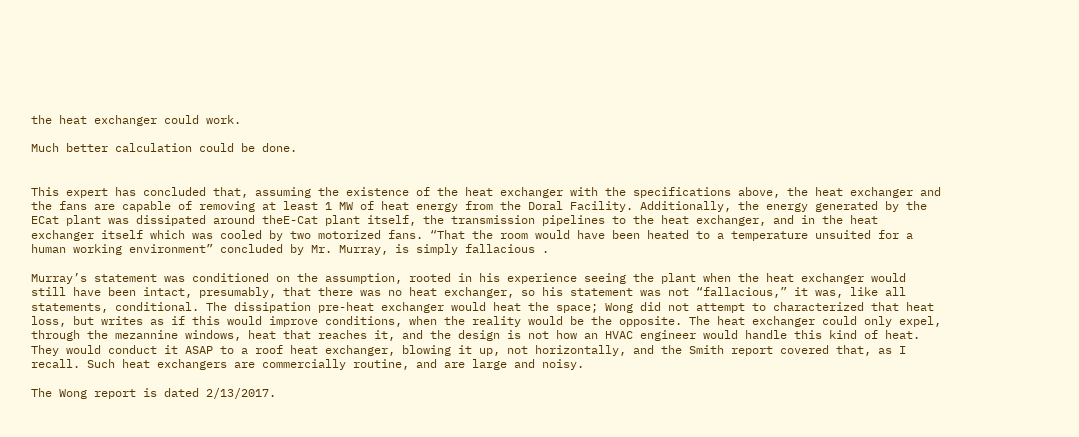the heat exchanger could work.

Much better calculation could be done.


This expert has concluded that, assuming the existence of the heat exchanger with the specifications above, the heat exchanger and the fans are capable of removing at least 1 MW of heat energy from the Doral Facility. Additionally, the energy generated by the ECat plant was dissipated around theE-Cat plant itself, the transmission pipelines to the heat exchanger, and in the heat exchanger itself which was cooled by two motorized fans. “That the room would have been heated to a temperature unsuited for a human working environment” concluded by Mr. Murray, is simply fallacious .

Murray’s statement was conditioned on the assumption, rooted in his experience seeing the plant when the heat exchanger would still have been intact, presumably, that there was no heat exchanger, so his statement was not “fallacious,” it was, like all statements, conditional. The dissipation pre-heat exchanger would heat the space; Wong did not attempt to characterized that heat loss, but writes as if this would improve conditions, when the reality would be the opposite. The heat exchanger could only expel, through the mezannine windows, heat that reaches it, and the design is not how an HVAC engineer would handle this kind of heat. They would conduct it ASAP to a roof heat exchanger, blowing it up, not horizontally, and the Smith report covered that, as I recall. Such heat exchangers are commercially routine, and are large and noisy.

The Wong report is dated 2/13/2017.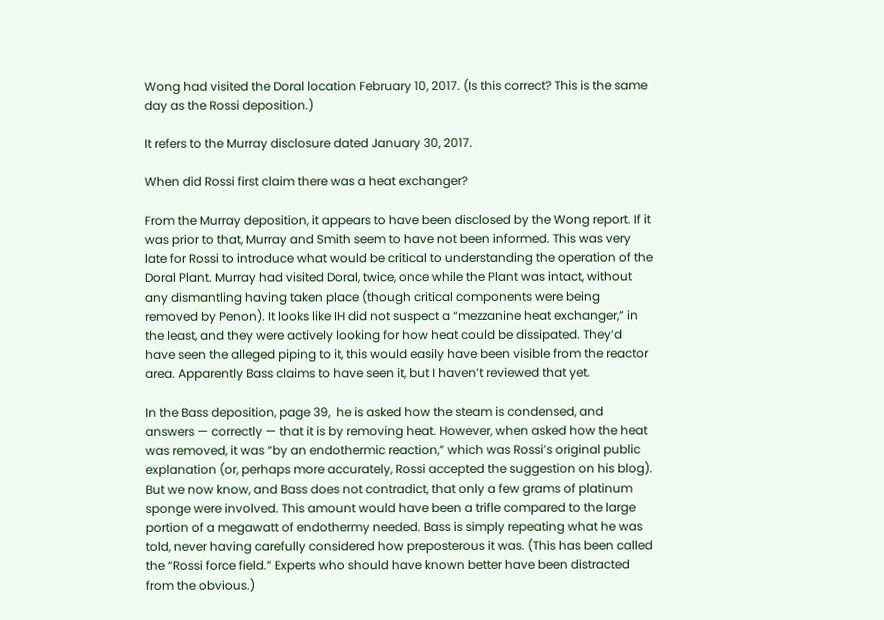Wong had visited the Doral location February 10, 2017. (Is this correct? This is the same day as the Rossi deposition.)

It refers to the Murray disclosure dated January 30, 2017.

When did Rossi first claim there was a heat exchanger?

From the Murray deposition, it appears to have been disclosed by the Wong report. If it was prior to that, Murray and Smith seem to have not been informed. This was very late for Rossi to introduce what would be critical to understanding the operation of the Doral Plant. Murray had visited Doral, twice, once while the Plant was intact, without any dismantling having taken place (though critical components were being removed by Penon). It looks like IH did not suspect a “mezzanine heat exchanger,” in the least, and they were actively looking for how heat could be dissipated. They’d have seen the alleged piping to it, this would easily have been visible from the reactor area. Apparently Bass claims to have seen it, but I haven’t reviewed that yet.

In the Bass deposition, page 39,  he is asked how the steam is condensed, and answers — correctly — that it is by removing heat. However, when asked how the heat was removed, it was “by an endothermic reaction,” which was Rossi’s original public explanation (or, perhaps more accurately, Rossi accepted the suggestion on his blog). But we now know, and Bass does not contradict, that only a few grams of platinum sponge were involved. This amount would have been a trifle compared to the large portion of a megawatt of endothermy needed. Bass is simply repeating what he was told, never having carefully considered how preposterous it was. (This has been called the “Rossi force field.” Experts who should have known better have been distracted from the obvious.)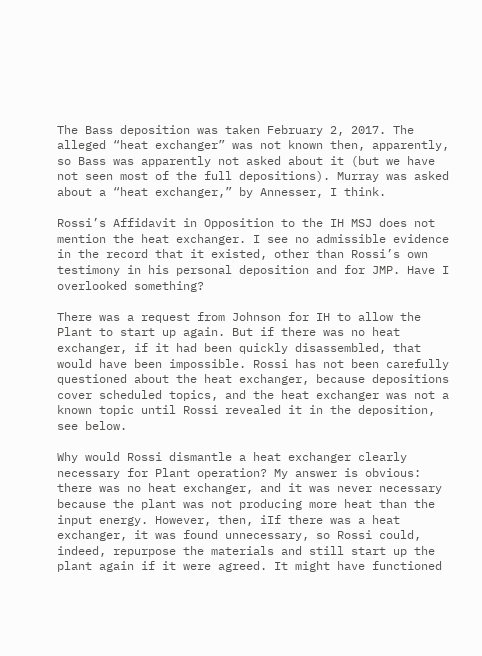The Bass deposition was taken February 2, 2017. The alleged “heat exchanger” was not known then, apparently, so Bass was apparently not asked about it (but we have not seen most of the full depositions). Murray was asked about a “heat exchanger,” by Annesser, I think.

Rossi’s Affidavit in Opposition to the IH MSJ does not mention the heat exchanger. I see no admissible evidence in the record that it existed, other than Rossi’s own testimony in his personal deposition and for JMP. Have I overlooked something?

There was a request from Johnson for IH to allow the Plant to start up again. But if there was no heat exchanger, if it had been quickly disassembled, that would have been impossible. Rossi has not been carefully questioned about the heat exchanger, because depositions cover scheduled topics, and the heat exchanger was not a known topic until Rossi revealed it in the deposition, see below.

Why would Rossi dismantle a heat exchanger clearly necessary for Plant operation? My answer is obvious: there was no heat exchanger, and it was never necessary because the plant was not producing more heat than the input energy. However, then, iIf there was a heat exchanger, it was found unnecessary, so Rossi could, indeed, repurpose the materials and still start up the plant again if it were agreed. It might have functioned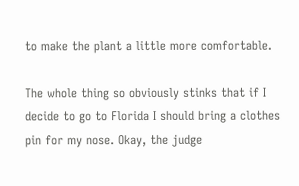to make the plant a little more comfortable.

The whole thing so obviously stinks that if I decide to go to Florida I should bring a clothes pin for my nose. Okay, the judge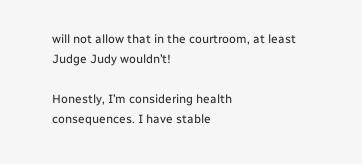will not allow that in the courtroom, at least Judge Judy wouldn’t!

Honestly, I’m considering health consequences. I have stable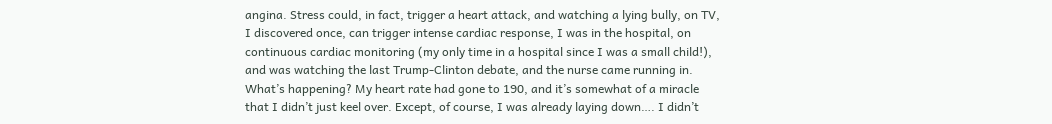angina. Stress could, in fact, trigger a heart attack, and watching a lying bully, on TV, I discovered once, can trigger intense cardiac response, I was in the hospital, on continuous cardiac monitoring (my only time in a hospital since I was a small child!), and was watching the last Trump-Clinton debate, and the nurse came running in. What’s happening? My heart rate had gone to 190, and it’s somewhat of a miracle that I didn’t just keel over. Except, of course, I was already laying down…. I didn’t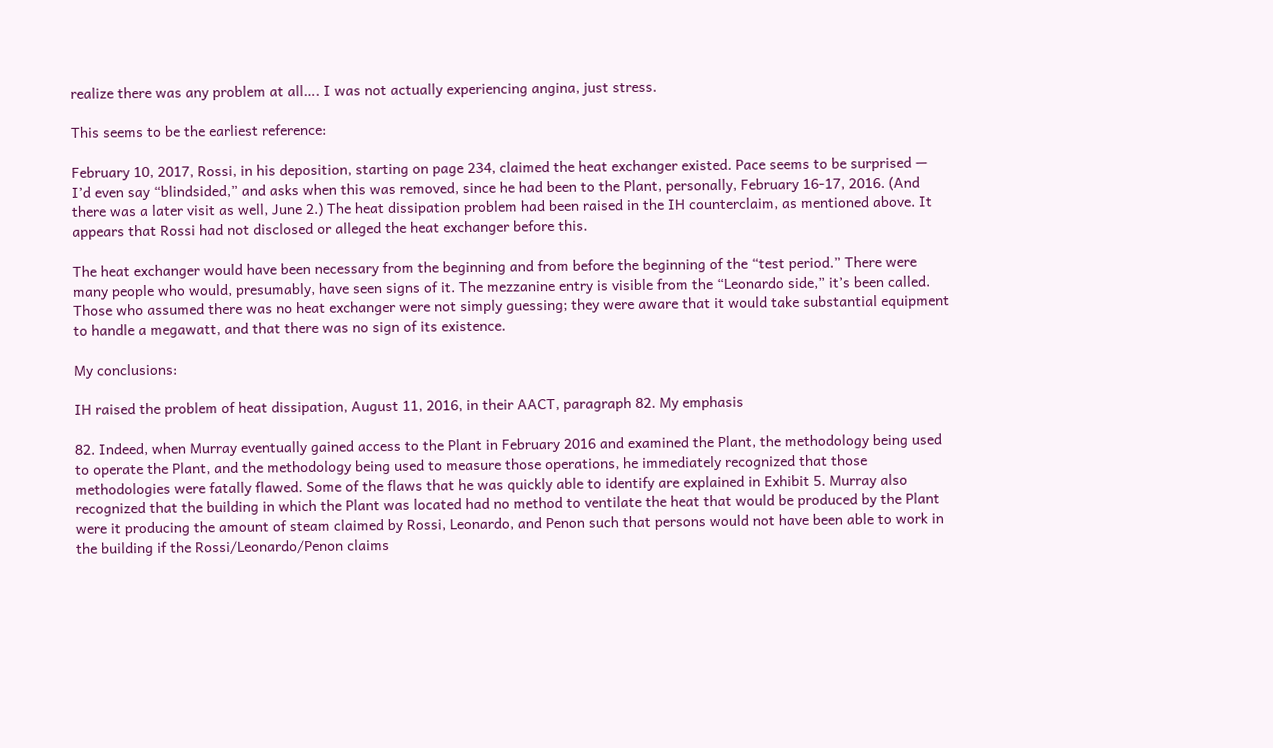realize there was any problem at all…. I was not actually experiencing angina, just stress.

This seems to be the earliest reference:

February 10, 2017, Rossi, in his deposition, starting on page 234, claimed the heat exchanger existed. Pace seems to be surprised — I’d even say “blindsided,” and asks when this was removed, since he had been to the Plant, personally, February 16-17, 2016. (And there was a later visit as well, June 2.) The heat dissipation problem had been raised in the IH counterclaim, as mentioned above. It appears that Rossi had not disclosed or alleged the heat exchanger before this.

The heat exchanger would have been necessary from the beginning and from before the beginning of the “test period.” There were many people who would, presumably, have seen signs of it. The mezzanine entry is visible from the “Leonardo side,” it’s been called. Those who assumed there was no heat exchanger were not simply guessing; they were aware that it would take substantial equipment to handle a megawatt, and that there was no sign of its existence.

My conclusions:

IH raised the problem of heat dissipation, August 11, 2016, in their AACT, paragraph 82. My emphasis

82. Indeed, when Murray eventually gained access to the Plant in February 2016 and examined the Plant, the methodology being used to operate the Plant, and the methodology being used to measure those operations, he immediately recognized that those methodologies were fatally flawed. Some of the flaws that he was quickly able to identify are explained in Exhibit 5. Murray also recognized that the building in which the Plant was located had no method to ventilate the heat that would be produced by the Plant were it producing the amount of steam claimed by Rossi, Leonardo, and Penon such that persons would not have been able to work in the building if the Rossi/Leonardo/Penon claims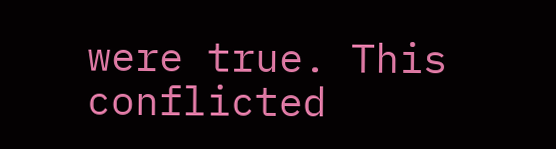were true. This conflicted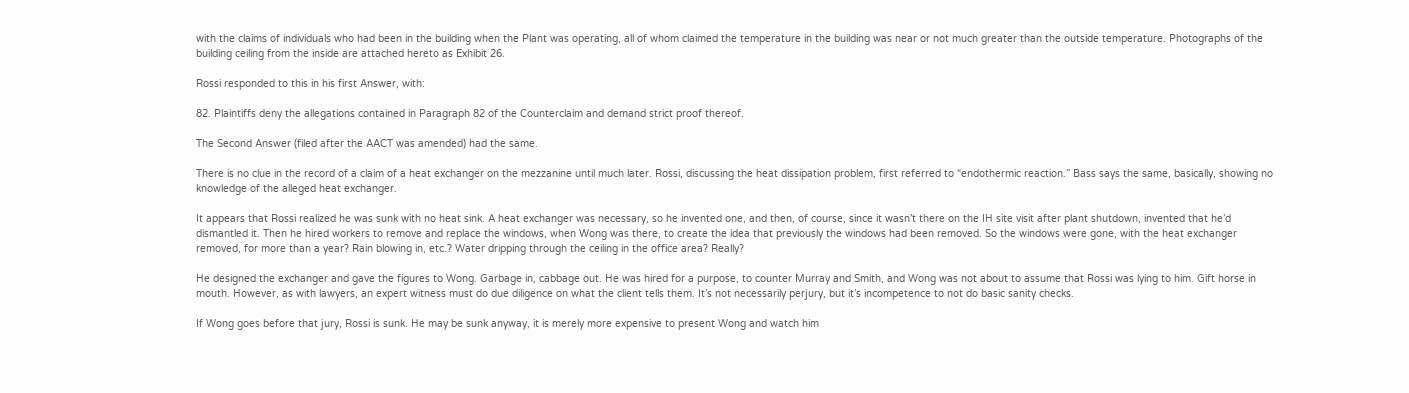with the claims of individuals who had been in the building when the Plant was operating, all of whom claimed the temperature in the building was near or not much greater than the outside temperature. Photographs of the building ceiling from the inside are attached hereto as Exhibit 26.

Rossi responded to this in his first Answer, with:

82. Plaintiffs deny the allegations contained in Paragraph 82 of the Counterclaim and demand strict proof thereof.

The Second Answer (filed after the AACT was amended) had the same.

There is no clue in the record of a claim of a heat exchanger on the mezzanine until much later. Rossi, discussing the heat dissipation problem, first referred to “endothermic reaction.” Bass says the same, basically, showing no knowledge of the alleged heat exchanger.

It appears that Rossi realized he was sunk with no heat sink. A heat exchanger was necessary, so he invented one, and then, of course, since it wasn’t there on the IH site visit after plant shutdown, invented that he’d dismantled it. Then he hired workers to remove and replace the windows, when Wong was there, to create the idea that previously the windows had been removed. So the windows were gone, with the heat exchanger removed, for more than a year? Rain blowing in, etc.? Water dripping through the ceiling in the office area? Really?

He designed the exchanger and gave the figures to Wong. Garbage in, cabbage out. He was hired for a purpose, to counter Murray and Smith, and Wong was not about to assume that Rossi was lying to him. Gift horse in mouth. However, as with lawyers, an expert witness must do due diligence on what the client tells them. It’s not necessarily perjury, but it’s incompetence to not do basic sanity checks.

If Wong goes before that jury, Rossi is sunk. He may be sunk anyway, it is merely more expensive to present Wong and watch him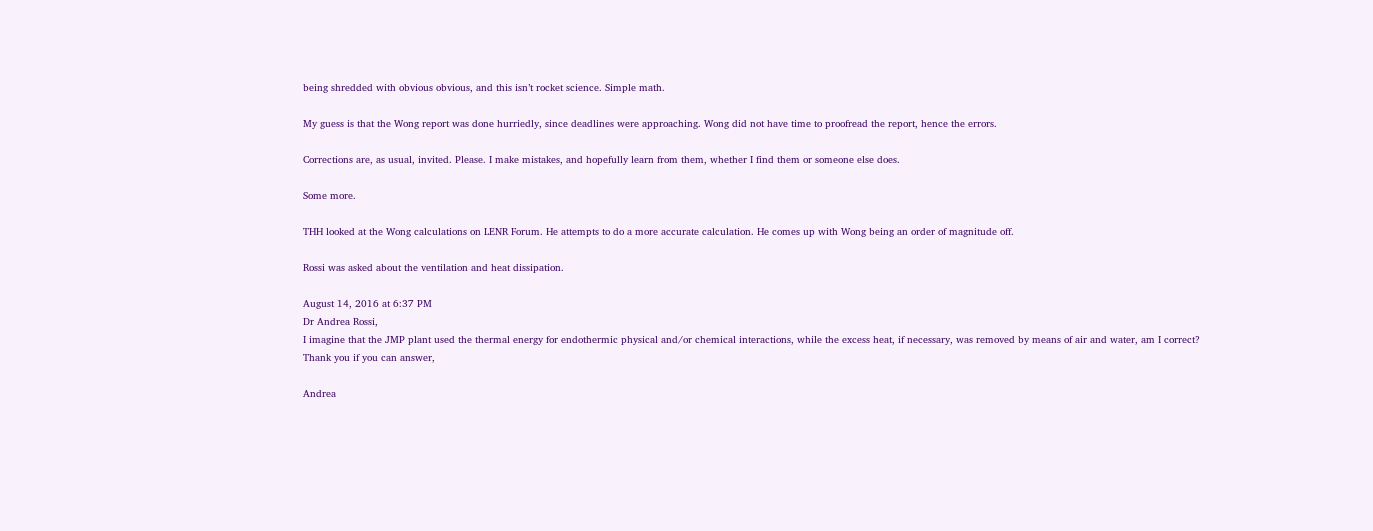being shredded with obvious obvious, and this isn’t rocket science. Simple math.

My guess is that the Wong report was done hurriedly, since deadlines were approaching. Wong did not have time to proofread the report, hence the errors.

Corrections are, as usual, invited. Please. I make mistakes, and hopefully learn from them, whether I find them or someone else does.

Some more.

THH looked at the Wong calculations on LENR Forum. He attempts to do a more accurate calculation. He comes up with Wong being an order of magnitude off.

Rossi was asked about the ventilation and heat dissipation.

August 14, 2016 at 6:37 PM
Dr Andrea Rossi,
I imagine that the JMP plant used the thermal energy for endothermic physical and/or chemical interactions, while the excess heat, if necessary, was removed by means of air and water, am I correct?
Thank you if you can answer,

Andrea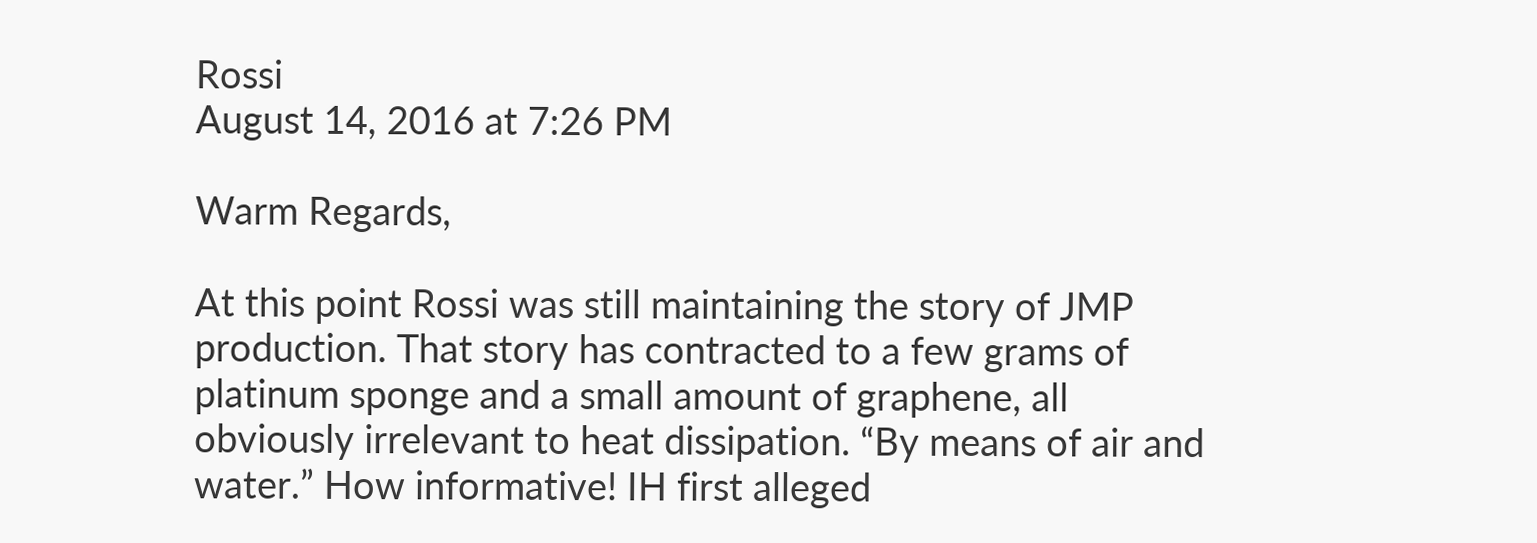Rossi
August 14, 2016 at 7:26 PM

Warm Regards,

At this point Rossi was still maintaining the story of JMP production. That story has contracted to a few grams of platinum sponge and a small amount of graphene, all obviously irrelevant to heat dissipation. “By means of air and water.” How informative! IH first alleged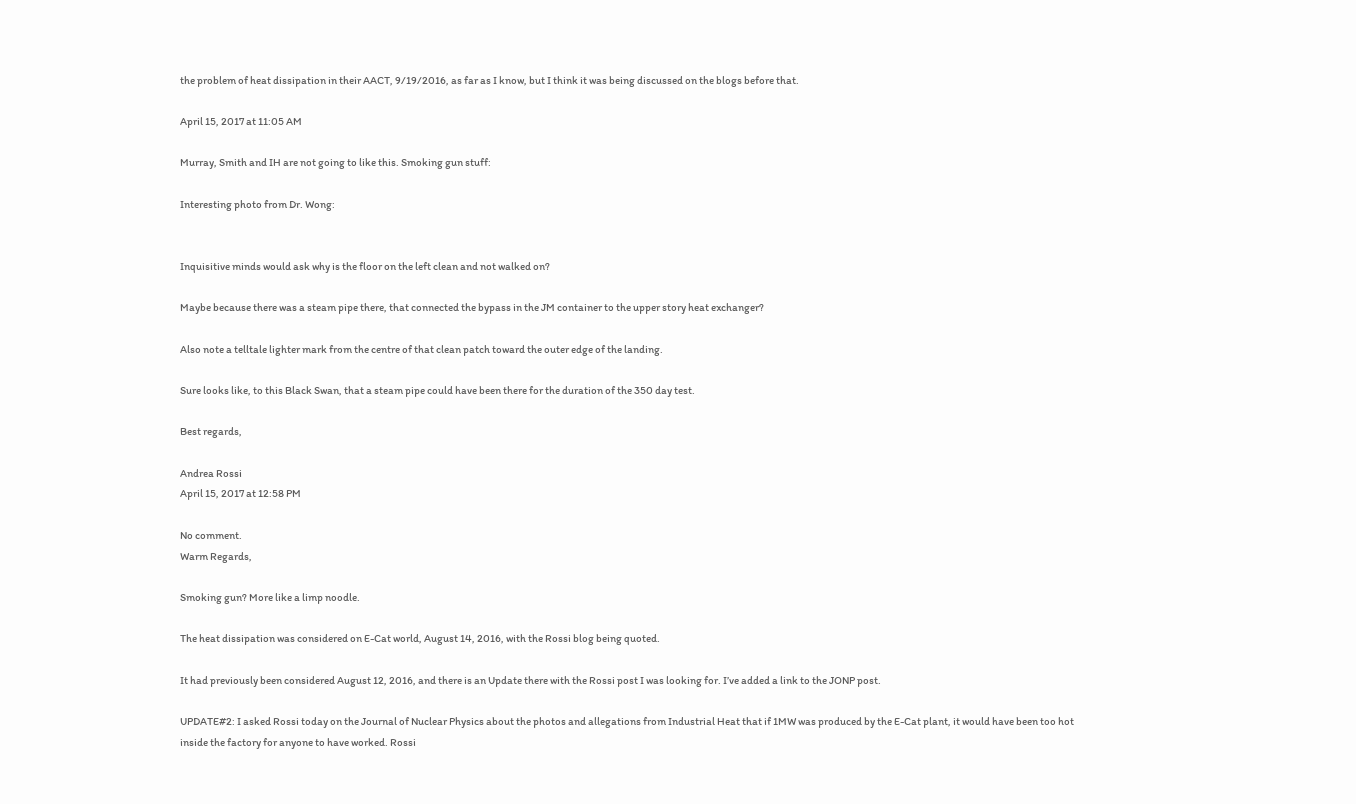the problem of heat dissipation in their AACT, 9/19/2016, as far as I know, but I think it was being discussed on the blogs before that.

April 15, 2017 at 11:05 AM

Murray, Smith and IH are not going to like this. Smoking gun stuff:

Interesting photo from Dr. Wong:


Inquisitive minds would ask why is the floor on the left clean and not walked on?

Maybe because there was a steam pipe there, that connected the bypass in the JM container to the upper story heat exchanger?

Also note a telltale lighter mark from the centre of that clean patch toward the outer edge of the landing.

Sure looks like, to this Black Swan, that a steam pipe could have been there for the duration of the 350 day test.

Best regards,

Andrea Rossi
April 15, 2017 at 12:58 PM

No comment.
Warm Regards,

Smoking gun? More like a limp noodle.

The heat dissipation was considered on E-Cat world, August 14, 2016, with the Rossi blog being quoted.

It had previously been considered August 12, 2016, and there is an Update there with the Rossi post I was looking for. I’ve added a link to the JONP post.

UPDATE#2: I asked Rossi today on the Journal of Nuclear Physics about the photos and allegations from Industrial Heat that if 1MW was produced by the E-Cat plant, it would have been too hot inside the factory for anyone to have worked. Rossi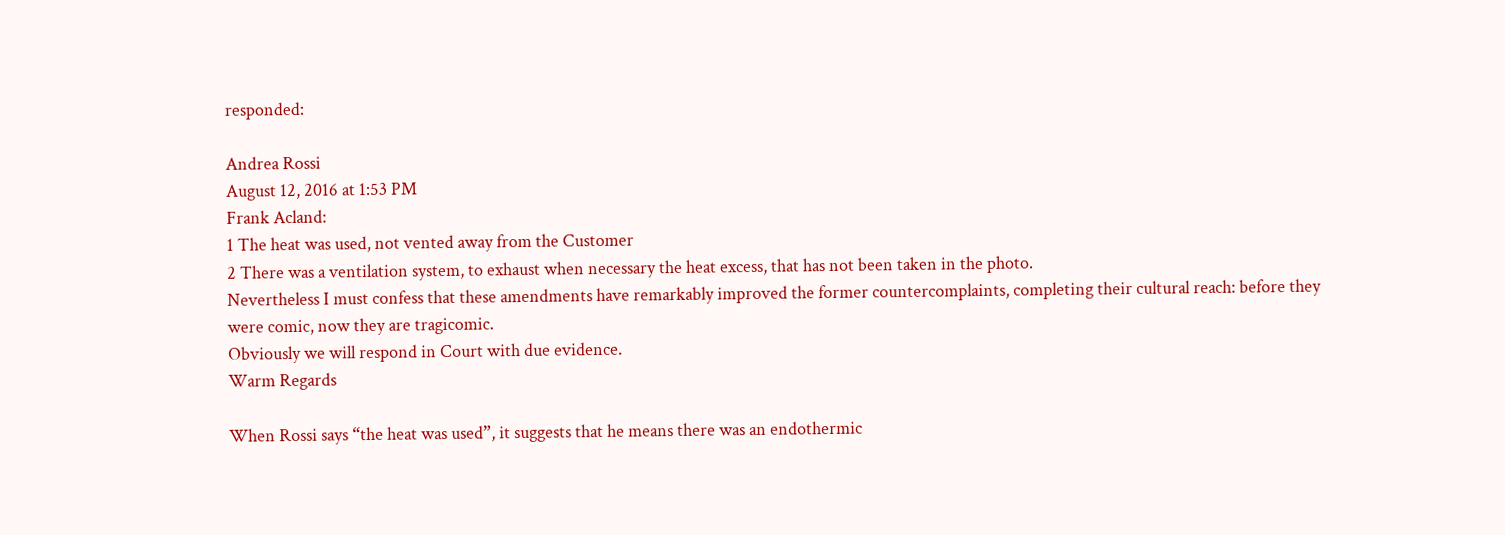responded:

Andrea Rossi
August 12, 2016 at 1:53 PM
Frank Acland:
1 The heat was used, not vented away from the Customer
2 There was a ventilation system, to exhaust when necessary the heat excess, that has not been taken in the photo.
Nevertheless I must confess that these amendments have remarkably improved the former countercomplaints, completing their cultural reach: before they were comic, now they are tragicomic.
Obviously we will respond in Court with due evidence.
Warm Regards

When Rossi says “the heat was used”, it suggests that he means there was an endothermic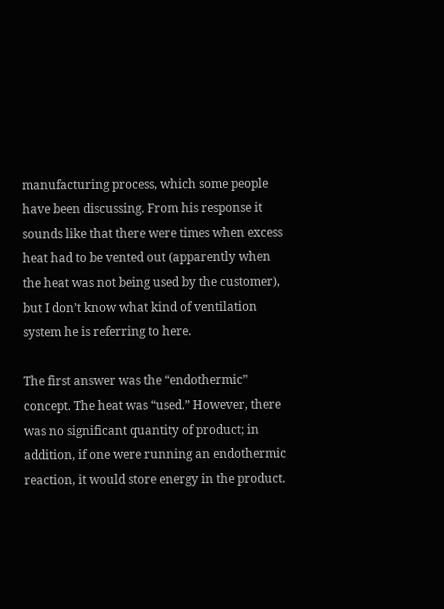manufacturing process, which some people have been discussing. From his response it sounds like that there were times when excess heat had to be vented out (apparently when the heat was not being used by the customer), but I don’t know what kind of ventilation system he is referring to here.

The first answer was the “endothermic” concept. The heat was “used.” However, there was no significant quantity of product; in addition, if one were running an endothermic reaction, it would store energy in the product.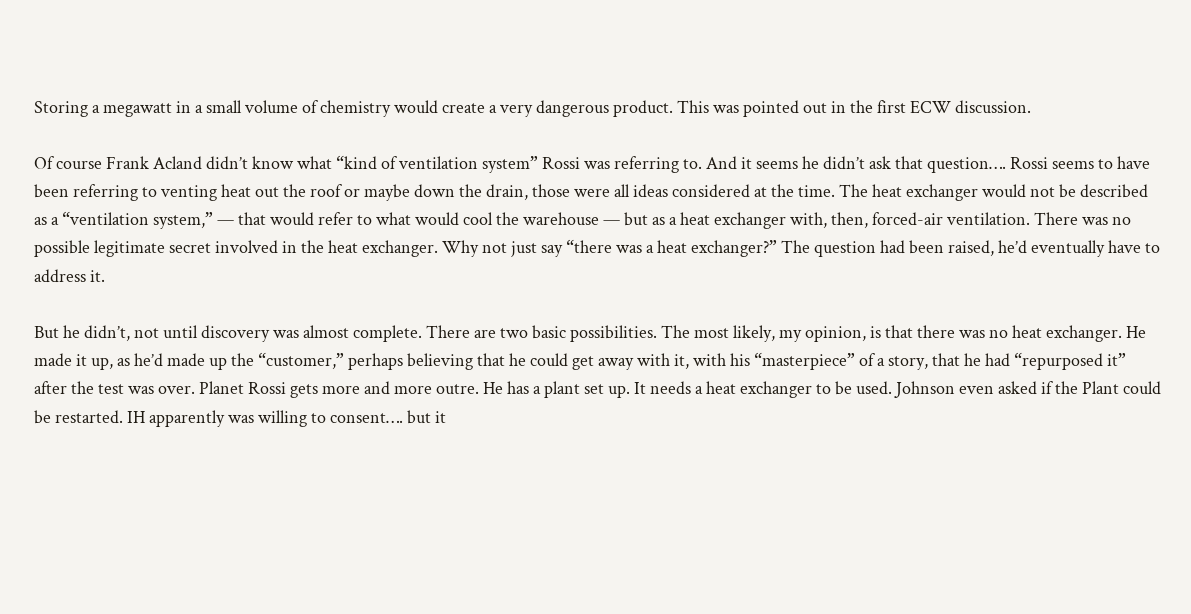Storing a megawatt in a small volume of chemistry would create a very dangerous product. This was pointed out in the first ECW discussion.

Of course Frank Acland didn’t know what “kind of ventilation system” Rossi was referring to. And it seems he didn’t ask that question…. Rossi seems to have been referring to venting heat out the roof or maybe down the drain, those were all ideas considered at the time. The heat exchanger would not be described as a “ventilation system,” — that would refer to what would cool the warehouse — but as a heat exchanger with, then, forced-air ventilation. There was no possible legitimate secret involved in the heat exchanger. Why not just say “there was a heat exchanger?” The question had been raised, he’d eventually have to address it.

But he didn’t, not until discovery was almost complete. There are two basic possibilities. The most likely, my opinion, is that there was no heat exchanger. He made it up, as he’d made up the “customer,” perhaps believing that he could get away with it, with his “masterpiece” of a story, that he had “repurposed it” after the test was over. Planet Rossi gets more and more outre. He has a plant set up. It needs a heat exchanger to be used. Johnson even asked if the Plant could be restarted. IH apparently was willing to consent…. but it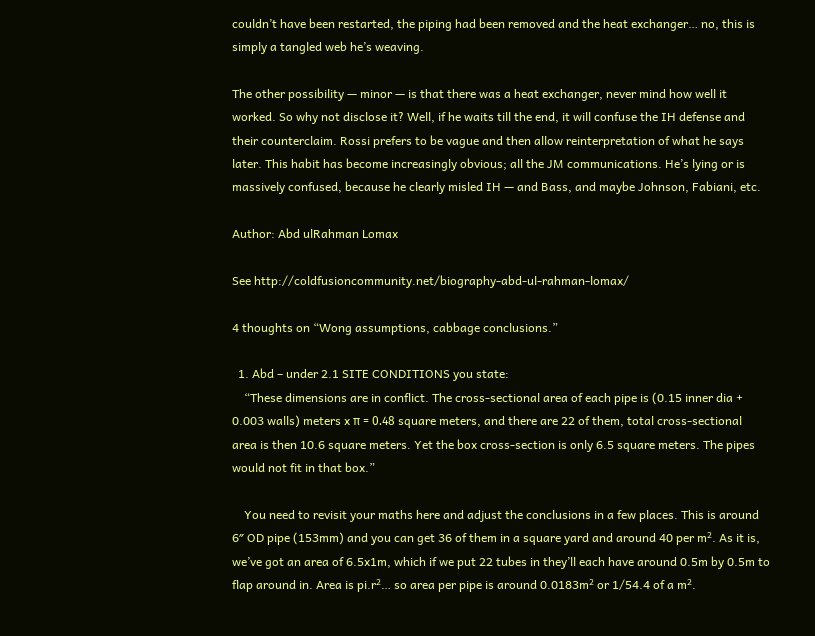couldn’t have been restarted, the piping had been removed and the heat exchanger… no, this is simply a tangled web he’s weaving.

The other possibility — minor — is that there was a heat exchanger, never mind how well it worked. So why not disclose it? Well, if he waits till the end, it will confuse the IH defense and their counterclaim. Rossi prefers to be vague and then allow reinterpretation of what he says later. This habit has become increasingly obvious; all the JM communications. He’s lying or is massively confused, because he clearly misled IH — and Bass, and maybe Johnson, Fabiani, etc.

Author: Abd ulRahman Lomax

See http://coldfusioncommunity.net/biography-abd-ul-rahman-lomax/

4 thoughts on “Wong assumptions, cabbage conclusions.”

  1. Abd – under 2.1 SITE CONDITIONS you state:
    “These dimensions are in conflict. The cross-sectional area of each pipe is (0.15 inner dia + 0.003 walls) meters x π = 0.48 square meters, and there are 22 of them, total cross-sectional area is then 10.6 square meters. Yet the box cross-section is only 6.5 square meters. The pipes would not fit in that box.”

    You need to revisit your maths here and adjust the conclusions in a few places. This is around 6″ OD pipe (153mm) and you can get 36 of them in a square yard and around 40 per m². As it is, we’ve got an area of 6.5x1m, which if we put 22 tubes in they’ll each have around 0.5m by 0.5m to flap around in. Area is pi.r²… so area per pipe is around 0.0183m² or 1/54.4 of a m².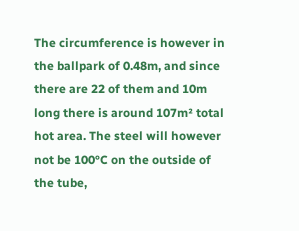The circumference is however in the ballpark of 0.48m, and since there are 22 of them and 10m long there is around 107m² total hot area. The steel will however not be 100°C on the outside of the tube,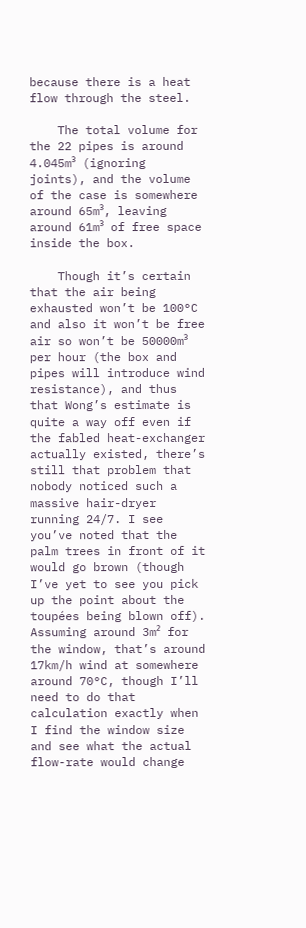because there is a heat flow through the steel.

    The total volume for the 22 pipes is around 4.045m³ (ignoring joints), and the volume of the case is somewhere around 65m³, leaving around 61m³ of free space inside the box.

    Though it’s certain that the air being exhausted won’t be 100°C and also it won’t be free air so won’t be 50000m³ per hour (the box and pipes will introduce wind resistance), and thus that Wong’s estimate is quite a way off even if the fabled heat-exchanger actually existed, there’s still that problem that nobody noticed such a massive hair-dryer running 24/7. I see you’ve noted that the palm trees in front of it would go brown (though I’ve yet to see you pick up the point about the toupées being blown off). Assuming around 3m² for the window, that’s around 17km/h wind at somewhere around 70°C, though I’ll need to do that calculation exactly when I find the window size and see what the actual flow-rate would change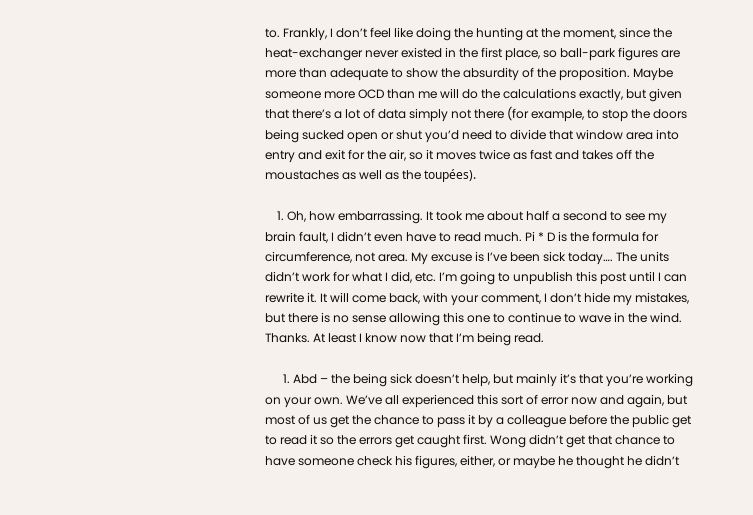to. Frankly, I don’t feel like doing the hunting at the moment, since the heat-exchanger never existed in the first place, so ball-park figures are more than adequate to show the absurdity of the proposition. Maybe someone more OCD than me will do the calculations exactly, but given that there’s a lot of data simply not there (for example, to stop the doors being sucked open or shut you’d need to divide that window area into entry and exit for the air, so it moves twice as fast and takes off the moustaches as well as the toupées).

    1. Oh, how embarrassing. It took me about half a second to see my brain fault, I didn’t even have to read much. Pi * D is the formula for circumference, not area. My excuse is I’ve been sick today…. The units didn’t work for what I did, etc. I’m going to unpublish this post until I can rewrite it. It will come back, with your comment, I don’t hide my mistakes, but there is no sense allowing this one to continue to wave in the wind. Thanks. At least I know now that I’m being read.

      1. Abd – the being sick doesn’t help, but mainly it’s that you’re working on your own. We’ve all experienced this sort of error now and again, but most of us get the chance to pass it by a colleague before the public get to read it so the errors get caught first. Wong didn’t get that chance to have someone check his figures, either, or maybe he thought he didn’t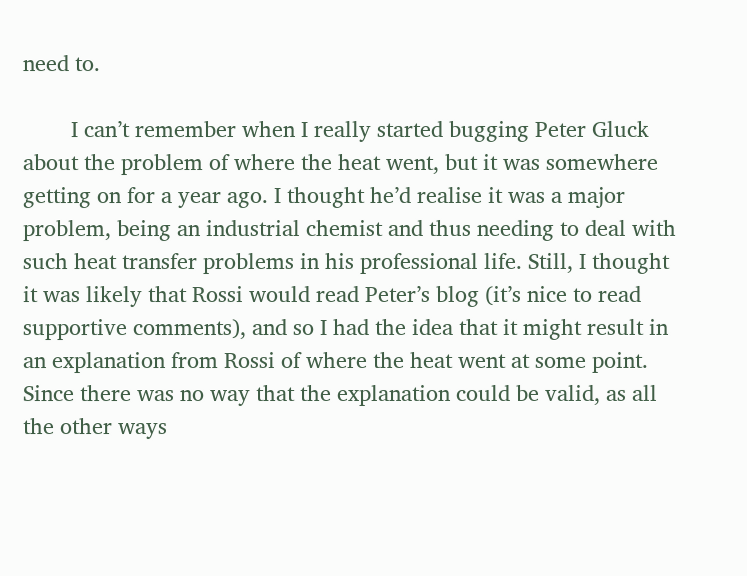need to.

        I can’t remember when I really started bugging Peter Gluck about the problem of where the heat went, but it was somewhere getting on for a year ago. I thought he’d realise it was a major problem, being an industrial chemist and thus needing to deal with such heat transfer problems in his professional life. Still, I thought it was likely that Rossi would read Peter’s blog (it’s nice to read supportive comments), and so I had the idea that it might result in an explanation from Rossi of where the heat went at some point. Since there was no way that the explanation could be valid, as all the other ways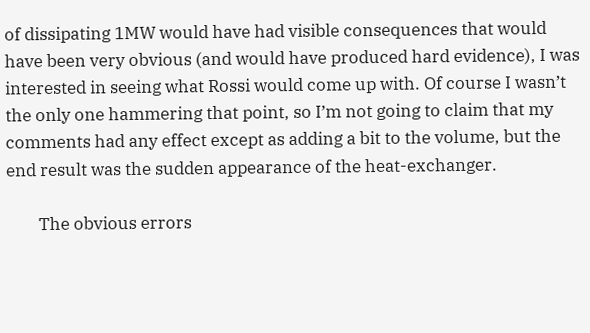of dissipating 1MW would have had visible consequences that would have been very obvious (and would have produced hard evidence), I was interested in seeing what Rossi would come up with. Of course I wasn’t the only one hammering that point, so I’m not going to claim that my comments had any effect except as adding a bit to the volume, but the end result was the sudden appearance of the heat-exchanger.

        The obvious errors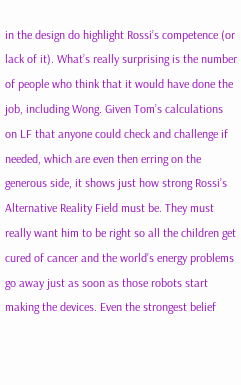in the design do highlight Rossi’s competence (or lack of it). What’s really surprising is the number of people who think that it would have done the job, including Wong. Given Tom’s calculations on LF that anyone could check and challenge if needed, which are even then erring on the generous side, it shows just how strong Rossi’s Alternative Reality Field must be. They must really want him to be right so all the children get cured of cancer and the world’s energy problems go away just as soon as those robots start making the devices. Even the strongest belief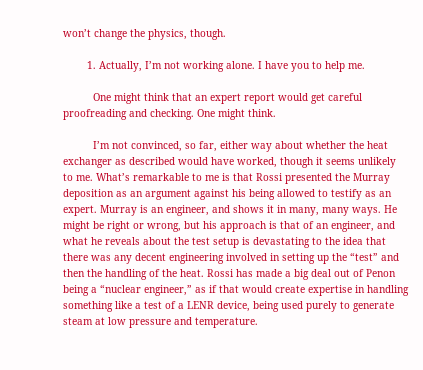won’t change the physics, though.

        1. Actually, I’m not working alone. I have you to help me.

          One might think that an expert report would get careful proofreading and checking. One might think.

          I’m not convinced, so far, either way about whether the heat exchanger as described would have worked, though it seems unlikely to me. What’s remarkable to me is that Rossi presented the Murray deposition as an argument against his being allowed to testify as an expert. Murray is an engineer, and shows it in many, many ways. He might be right or wrong, but his approach is that of an engineer, and what he reveals about the test setup is devastating to the idea that there was any decent engineering involved in setting up the “test” and then the handling of the heat. Rossi has made a big deal out of Penon being a “nuclear engineer,” as if that would create expertise in handling something like a test of a LENR device, being used purely to generate steam at low pressure and temperature.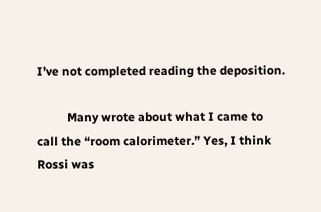I’ve not completed reading the deposition.

          Many wrote about what I came to call the “room calorimeter.” Yes, I think Rossi was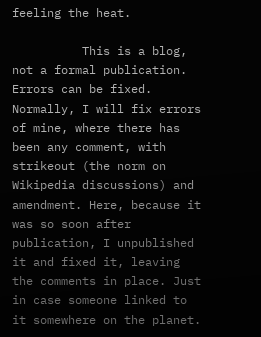feeling the heat.

          This is a blog, not a formal publication. Errors can be fixed. Normally, I will fix errors of mine, where there has been any comment, with strikeout (the norm on Wikipedia discussions) and amendment. Here, because it was so soon after publication, I unpublished it and fixed it, leaving the comments in place. Just in case someone linked to it somewhere on the planet.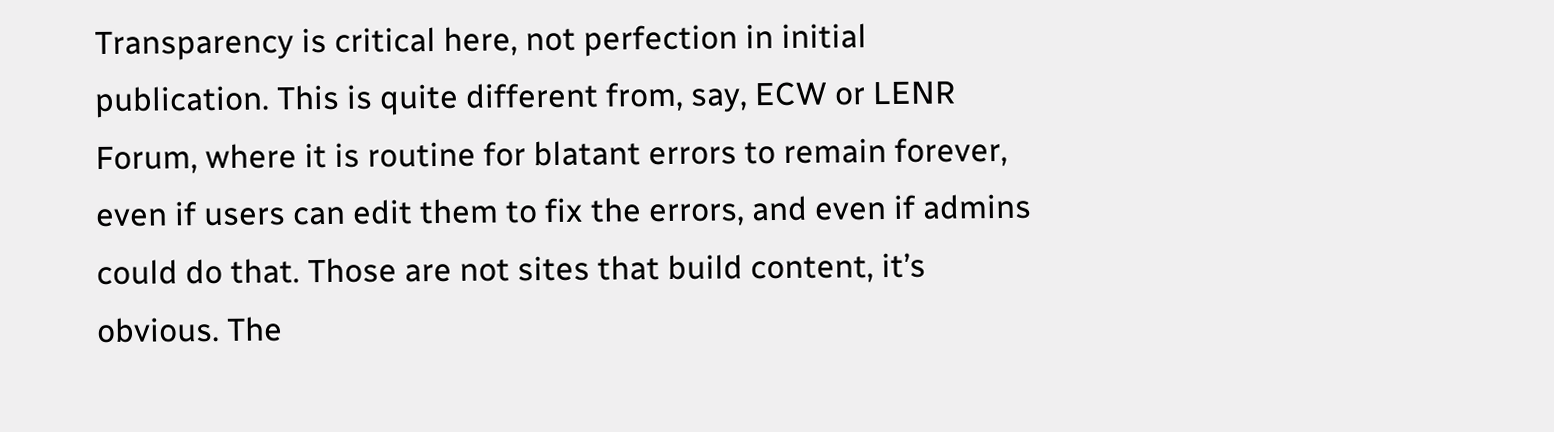Transparency is critical here, not perfection in initial publication. This is quite different from, say, ECW or LENR Forum, where it is routine for blatant errors to remain forever, even if users can edit them to fix the errors, and even if admins could do that. Those are not sites that build content, it’s obvious. The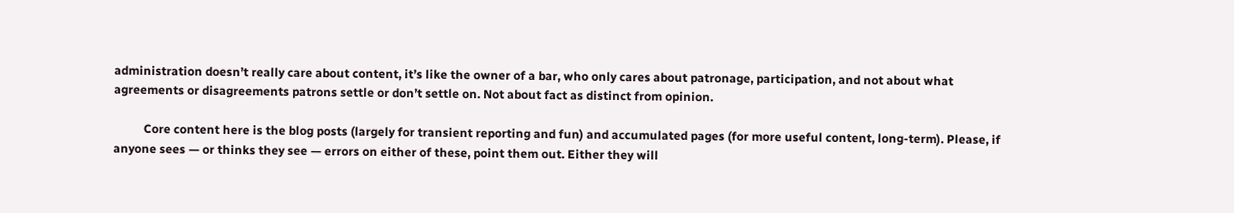administration doesn’t really care about content, it’s like the owner of a bar, who only cares about patronage, participation, and not about what agreements or disagreements patrons settle or don’t settle on. Not about fact as distinct from opinion.

          Core content here is the blog posts (largely for transient reporting and fun) and accumulated pages (for more useful content, long-term). Please, if anyone sees — or thinks they see — errors on either of these, point them out. Either they will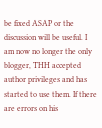be fixed ASAP or the discussion will be useful. I am now no longer the only blogger, THH accepted author privileges and has started to use them. If there are errors on his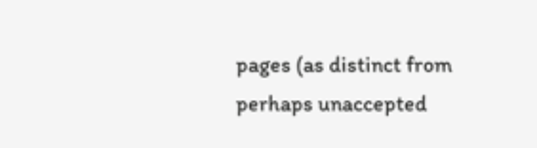pages (as distinct from perhaps unaccepted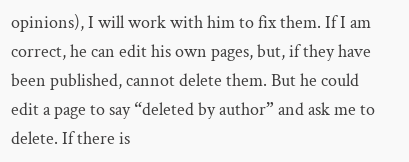opinions), I will work with him to fix them. If I am correct, he can edit his own pages, but, if they have been published, cannot delete them. But he could edit a page to say “deleted by author” and ask me to delete. If there is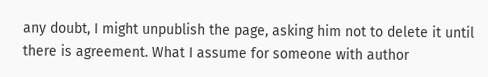any doubt, I might unpublish the page, asking him not to delete it until there is agreement. What I assume for someone with author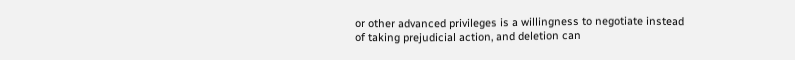or other advanced privileges is a willingness to negotiate instead of taking prejudicial action, and deletion can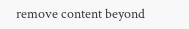remove content beyond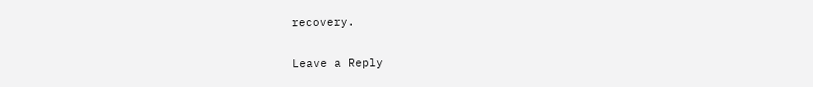recovery.

Leave a Reply